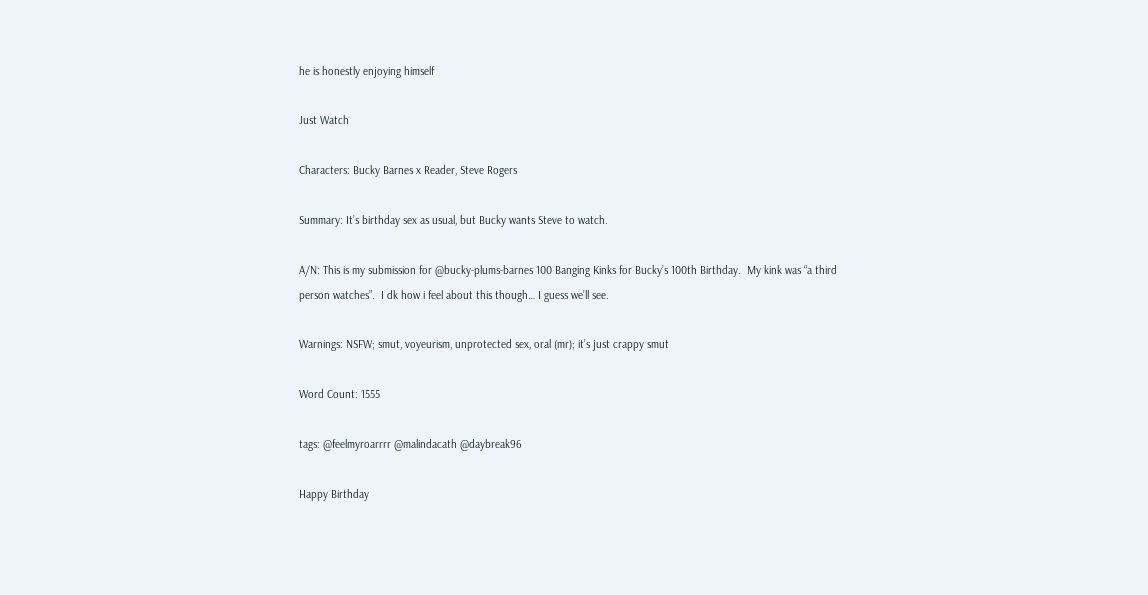he is honestly enjoying himself

Just Watch

Characters: Bucky Barnes x Reader, Steve Rogers

Summary: It’s birthday sex as usual, but Bucky wants Steve to watch.

A/N: This is my submission for @bucky-plums-barnes 100 Banging Kinks for Bucky’s 100th Birthday.  My kink was “a third person watches”.  I dk how i feel about this though… I guess we’ll see.

Warnings: NSFW; smut, voyeurism, unprotected sex, oral (mr); it’s just crappy smut

Word Count: 1555

tags: @feelmyroarrrr @malindacath @daybreak96

Happy Birthday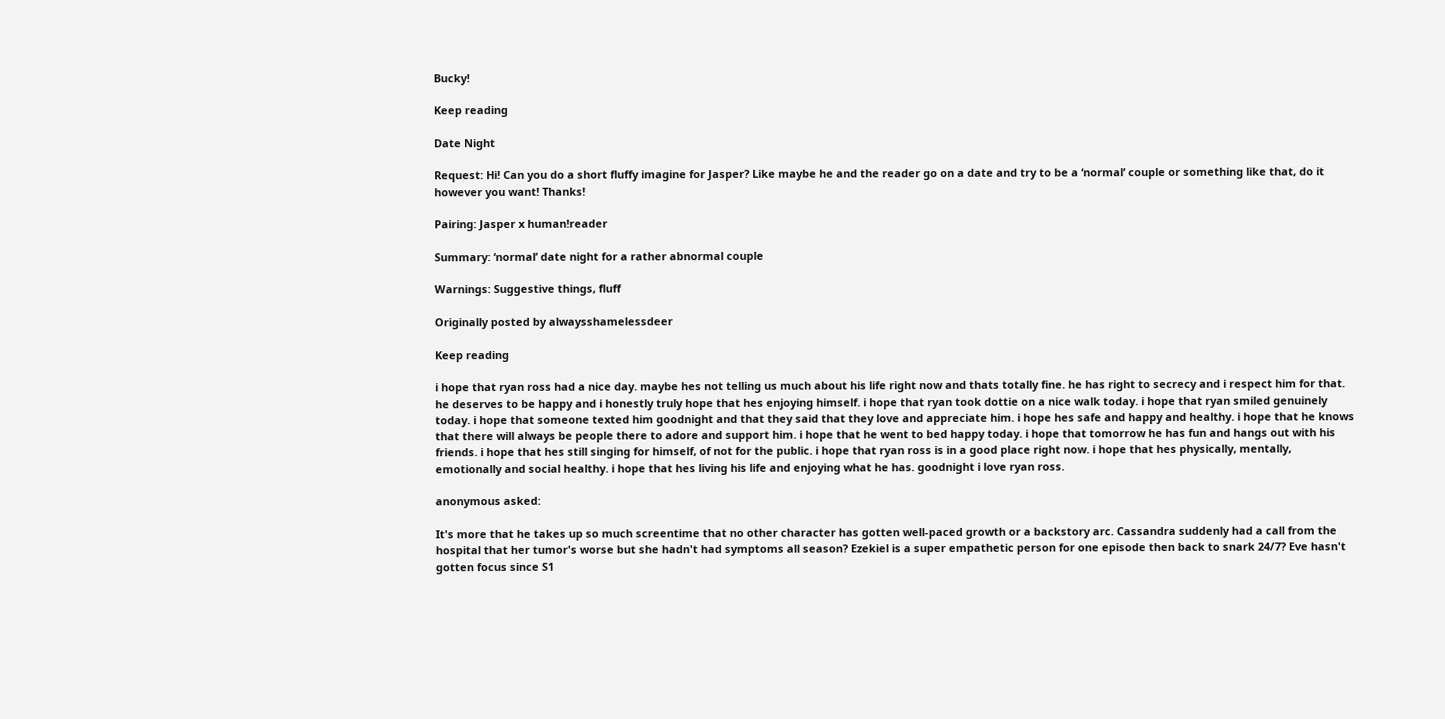Bucky!

Keep reading

Date Night

Request: Hi! Can you do a short fluffy imagine for Jasper? Like maybe he and the reader go on a date and try to be a ‘normal’ couple or something like that, do it however you want! Thanks!

Pairing: Jasper x human!reader

Summary: ‘normal’ date night for a rather abnormal couple

Warnings: Suggestive things, fluff

Originally posted by alwaysshamelessdeer

Keep reading

i hope that ryan ross had a nice day. maybe hes not telling us much about his life right now and thats totally fine. he has right to secrecy and i respect him for that. he deserves to be happy and i honestly truly hope that hes enjoying himself. i hope that ryan took dottie on a nice walk today. i hope that ryan smiled genuinely today. i hope that someone texted him goodnight and that they said that they love and appreciate him. i hope hes safe and happy and healthy. i hope that he knows that there will always be people there to adore and support him. i hope that he went to bed happy today. i hope that tomorrow he has fun and hangs out with his friends. i hope that hes still singing for himself, of not for the public. i hope that ryan ross is in a good place right now. i hope that hes physically, mentally, emotionally and social healthy. i hope that hes living his life and enjoying what he has. goodnight i love ryan ross.

anonymous asked:

It's more that he takes up so much screentime that no other character has gotten well-paced growth or a backstory arc. Cassandra suddenly had a call from the hospital that her tumor's worse but she hadn't had symptoms all season? Ezekiel is a super empathetic person for one episode then back to snark 24/7? Eve hasn't gotten focus since S1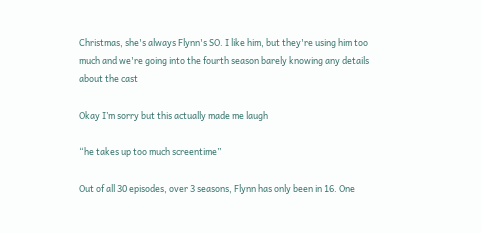Christmas, she's always Flynn's SO. I like him, but they're using him too much and we're going into the fourth season barely knowing any details about the cast

Okay I’m sorry but this actually made me laugh

“he takes up too much screentime”

Out of all 30 episodes, over 3 seasons, Flynn has only been in 16. One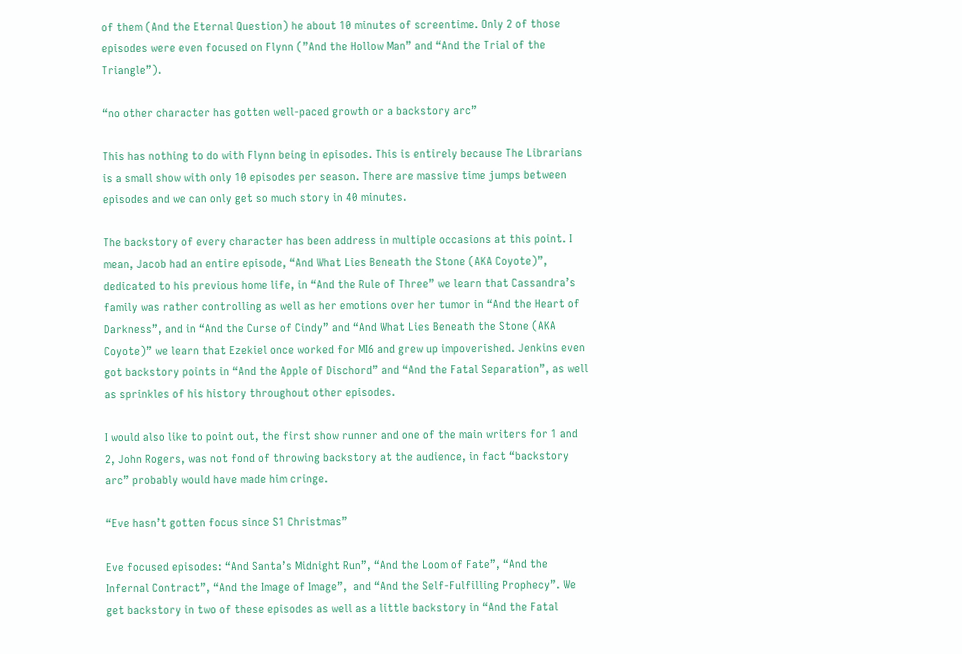of them (And the Eternal Question) he about 10 minutes of screentime. Only 2 of those episodes were even focused on Flynn (”And the Hollow Man” and “And the Trial of the Triangle”).

“no other character has gotten well-paced growth or a backstory arc”

This has nothing to do with Flynn being in episodes. This is entirely because The Librarians is a small show with only 10 episodes per season. There are massive time jumps between episodes and we can only get so much story in 40 minutes.

The backstory of every character has been address in multiple occasions at this point. I mean, Jacob had an entire episode, “And What Lies Beneath the Stone (AKA Coyote)”, dedicated to his previous home life, in “And the Rule of Three” we learn that Cassandra’s family was rather controlling as well as her emotions over her tumor in “And the Heart of Darkness”, and in “And the Curse of Cindy” and “And What Lies Beneath the Stone (AKA Coyote)” we learn that Ezekiel once worked for MI6 and grew up impoverished. Jenkins even got backstory points in “And the Apple of Dischord” and “And the Fatal Separation”, as well as sprinkles of his history throughout other episodes.

I would also like to point out, the first show runner and one of the main writers for 1 and 2, John Rogers, was not fond of throwing backstory at the audience, in fact “backstory arc” probably would have made him cringe.

“Eve hasn’t gotten focus since S1 Christmas”

Eve focused episodes: “And Santa’s Midnight Run”, “And the Loom of Fate”, “And the Infernal Contract”, “And the Image of Image”,  and “And the Self-Fulfilling Prophecy”. We get backstory in two of these episodes as well as a little backstory in “And the Fatal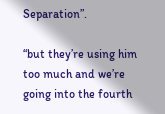Separation”.

“but they’re using him too much and we’re going into the fourth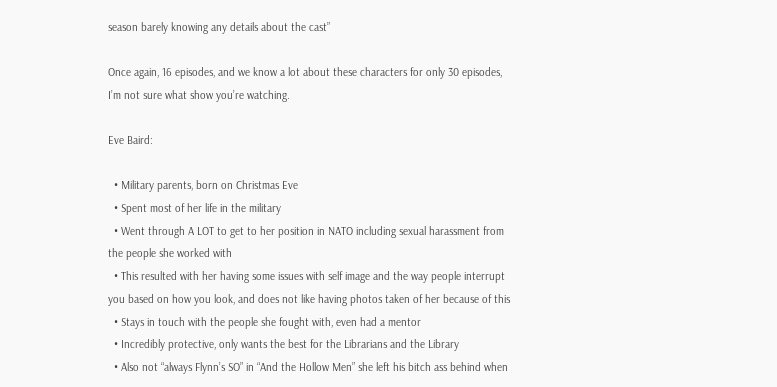season barely knowing any details about the cast”

Once again, 16 episodes, and we know a lot about these characters for only 30 episodes, I’m not sure what show you’re watching.

Eve Baird:

  • Military parents, born on Christmas Eve
  • Spent most of her life in the military
  • Went through A LOT to get to her position in NATO including sexual harassment from the people she worked with
  • This resulted with her having some issues with self image and the way people interrupt you based on how you look, and does not like having photos taken of her because of this
  • Stays in touch with the people she fought with, even had a mentor
  • Incredibly protective, only wants the best for the Librarians and the Library
  • Also not “always Flynn’s SO” in “And the Hollow Men” she left his bitch ass behind when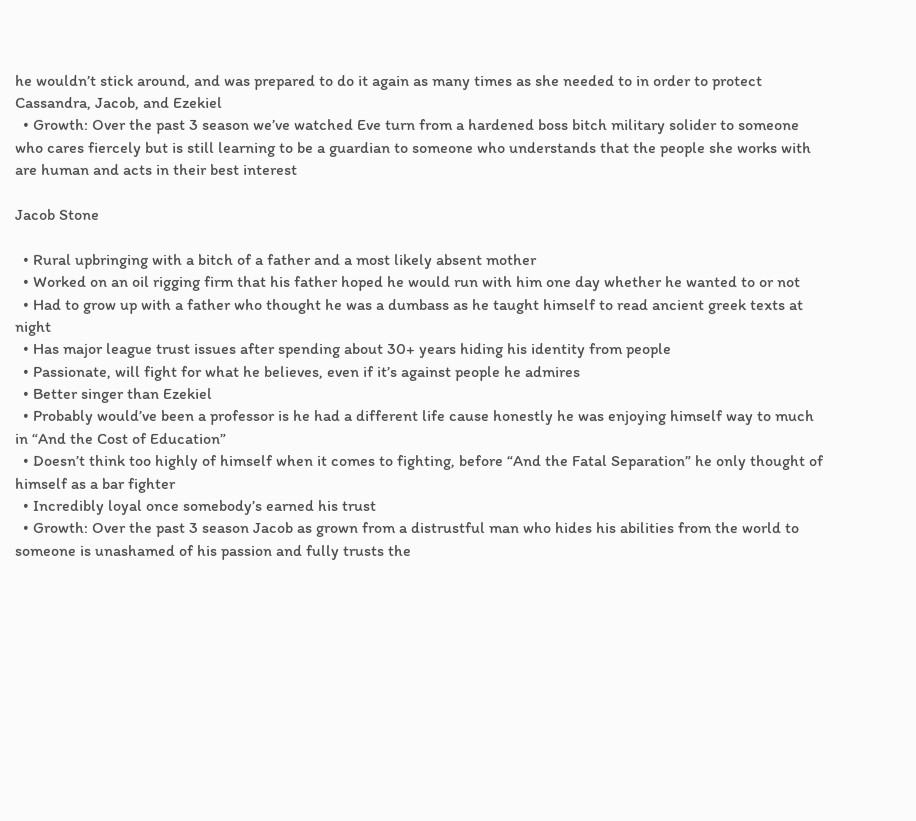he wouldn’t stick around, and was prepared to do it again as many times as she needed to in order to protect Cassandra, Jacob, and Ezekiel
  • Growth: Over the past 3 season we’ve watched Eve turn from a hardened boss bitch military solider to someone who cares fiercely but is still learning to be a guardian to someone who understands that the people she works with are human and acts in their best interest

Jacob Stone

  • Rural upbringing with a bitch of a father and a most likely absent mother
  • Worked on an oil rigging firm that his father hoped he would run with him one day whether he wanted to or not
  • Had to grow up with a father who thought he was a dumbass as he taught himself to read ancient greek texts at night
  • Has major league trust issues after spending about 30+ years hiding his identity from people
  • Passionate, will fight for what he believes, even if it’s against people he admires
  • Better singer than Ezekiel
  • Probably would’ve been a professor is he had a different life cause honestly he was enjoying himself way to much in “And the Cost of Education”
  • Doesn’t think too highly of himself when it comes to fighting, before “And the Fatal Separation” he only thought of himself as a bar fighter
  • Incredibly loyal once somebody’s earned his trust
  • Growth: Over the past 3 season Jacob as grown from a distrustful man who hides his abilities from the world to someone is unashamed of his passion and fully trusts the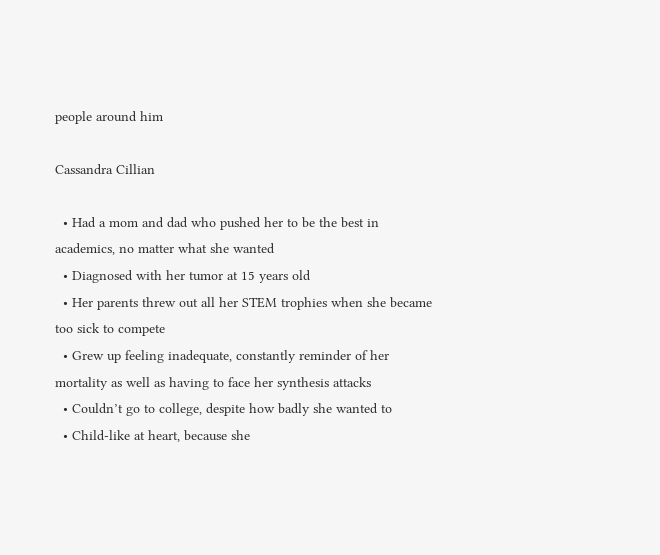people around him

Cassandra Cillian

  • Had a mom and dad who pushed her to be the best in academics, no matter what she wanted
  • Diagnosed with her tumor at 15 years old
  • Her parents threw out all her STEM trophies when she became too sick to compete
  • Grew up feeling inadequate, constantly reminder of her mortality as well as having to face her synthesis attacks
  • Couldn’t go to college, despite how badly she wanted to
  • Child-like at heart, because she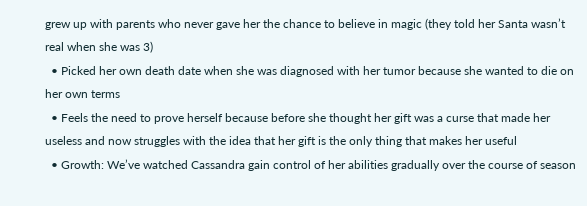grew up with parents who never gave her the chance to believe in magic (they told her Santa wasn’t real when she was 3)
  • Picked her own death date when she was diagnosed with her tumor because she wanted to die on her own terms
  • Feels the need to prove herself because before she thought her gift was a curse that made her useless and now struggles with the idea that her gift is the only thing that makes her useful
  • Growth: We’ve watched Cassandra gain control of her abilities gradually over the course of season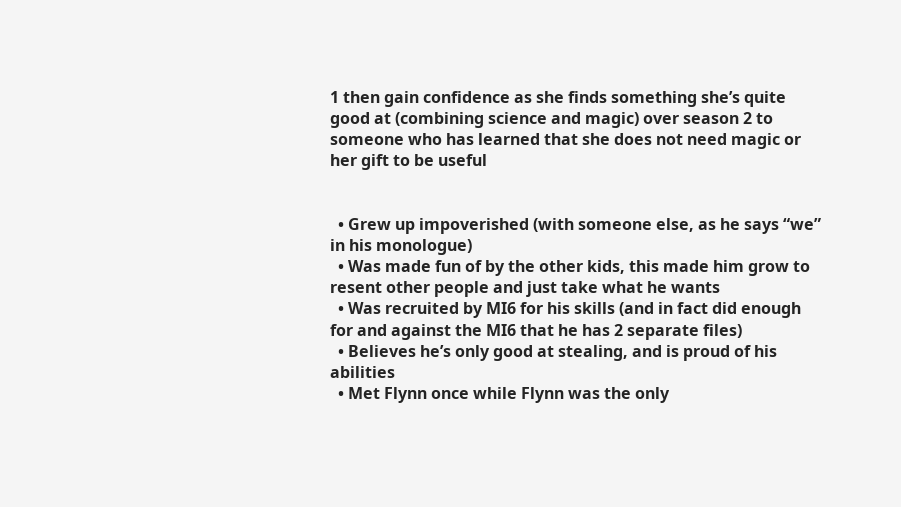1 then gain confidence as she finds something she’s quite good at (combining science and magic) over season 2 to someone who has learned that she does not need magic or her gift to be useful


  • Grew up impoverished (with someone else, as he says “we” in his monologue)
  • Was made fun of by the other kids, this made him grow to resent other people and just take what he wants
  • Was recruited by MI6 for his skills (and in fact did enough for and against the MI6 that he has 2 separate files)
  • Believes he’s only good at stealing, and is proud of his abilities
  • Met Flynn once while Flynn was the only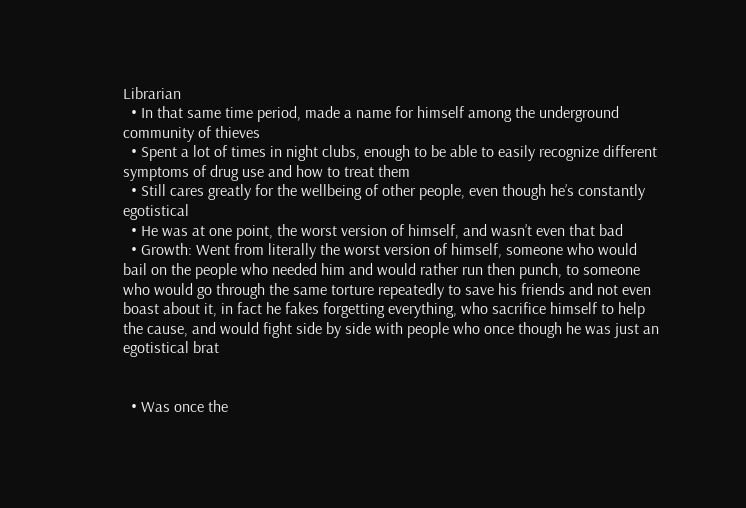Librarian
  • In that same time period, made a name for himself among the underground community of thieves
  • Spent a lot of times in night clubs, enough to be able to easily recognize different symptoms of drug use and how to treat them
  • Still cares greatly for the wellbeing of other people, even though he’s constantly egotistical
  • He was at one point, the worst version of himself, and wasn’t even that bad
  • Growth: Went from literally the worst version of himself, someone who would bail on the people who needed him and would rather run then punch, to someone who would go through the same torture repeatedly to save his friends and not even boast about it, in fact he fakes forgetting everything, who sacrifice himself to help the cause, and would fight side by side with people who once though he was just an egotistical brat


  • Was once the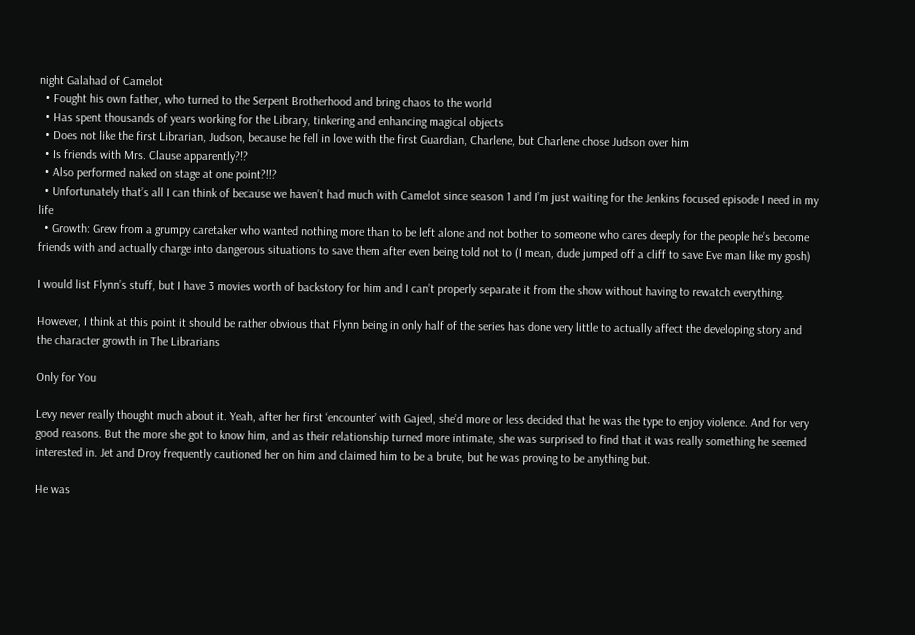night Galahad of Camelot
  • Fought his own father, who turned to the Serpent Brotherhood and bring chaos to the world
  • Has spent thousands of years working for the Library, tinkering and enhancing magical objects
  • Does not like the first Librarian, Judson, because he fell in love with the first Guardian, Charlene, but Charlene chose Judson over him
  • Is friends with Mrs. Clause apparently?!?
  • Also performed naked on stage at one point?!!?
  • Unfortunately that’s all I can think of because we haven’t had much with Camelot since season 1 and I’m just waiting for the Jenkins focused episode I need in my life
  • Growth: Grew from a grumpy caretaker who wanted nothing more than to be left alone and not bother to someone who cares deeply for the people he’s become friends with and actually charge into dangerous situations to save them after even being told not to (I mean, dude jumped off a cliff to save Eve man like my gosh)

I would list Flynn’s stuff, but I have 3 movies worth of backstory for him and I can’t properly separate it from the show without having to rewatch everything.

However, I think at this point it should be rather obvious that Flynn being in only half of the series has done very little to actually affect the developing story and the character growth in The Librarians

Only for You

Levy never really thought much about it. Yeah, after her first ‘encounter’ with Gajeel, she’d more or less decided that he was the type to enjoy violence. And for very good reasons. But the more she got to know him, and as their relationship turned more intimate, she was surprised to find that it was really something he seemed interested in. Jet and Droy frequently cautioned her on him and claimed him to be a brute, but he was proving to be anything but.

He was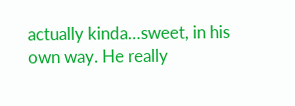actually kinda…sweet, in his own way. He really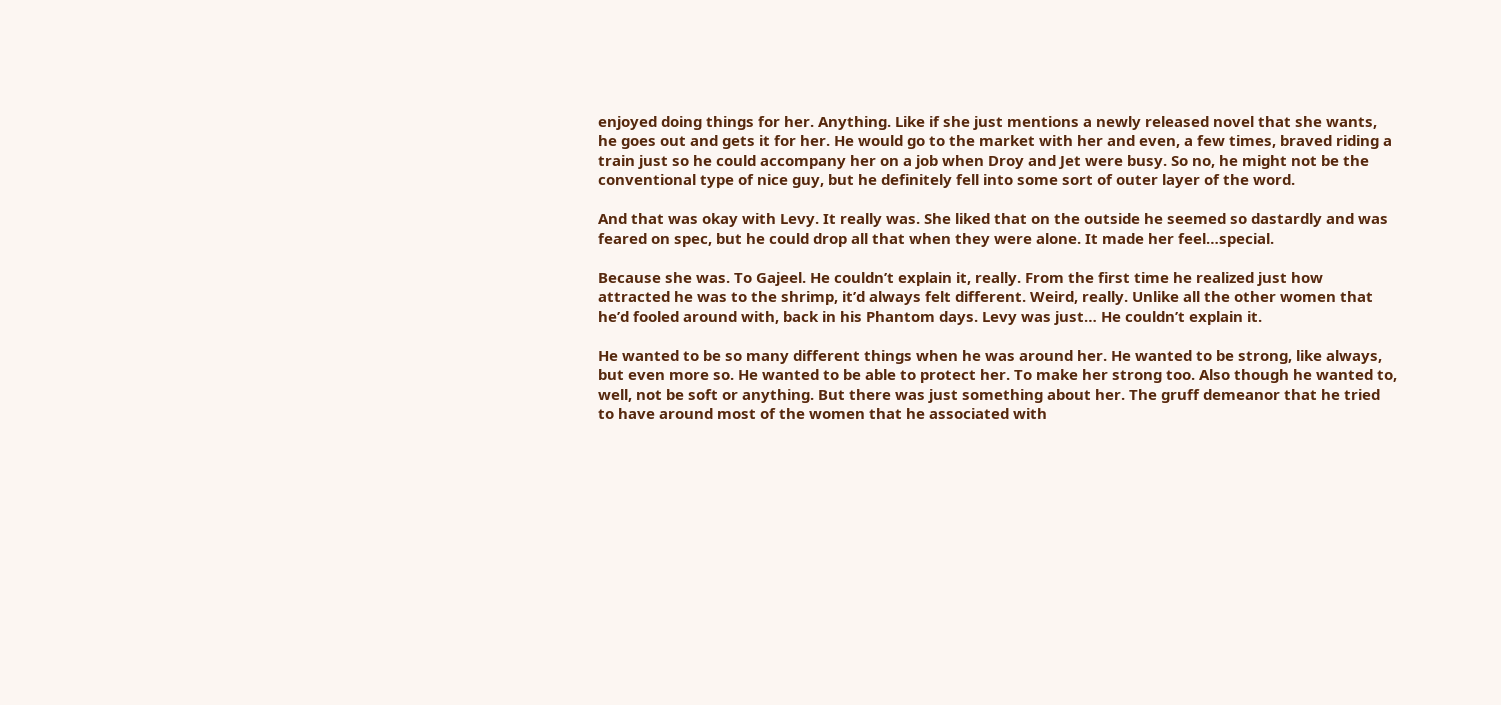enjoyed doing things for her. Anything. Like if she just mentions a newly released novel that she wants, he goes out and gets it for her. He would go to the market with her and even, a few times, braved riding a train just so he could accompany her on a job when Droy and Jet were busy. So no, he might not be the conventional type of nice guy, but he definitely fell into some sort of outer layer of the word.

And that was okay with Levy. It really was. She liked that on the outside he seemed so dastardly and was feared on spec, but he could drop all that when they were alone. It made her feel…special.

Because she was. To Gajeel. He couldn’t explain it, really. From the first time he realized just how attracted he was to the shrimp, it’d always felt different. Weird, really. Unlike all the other women that he’d fooled around with, back in his Phantom days. Levy was just… He couldn’t explain it.

He wanted to be so many different things when he was around her. He wanted to be strong, like always, but even more so. He wanted to be able to protect her. To make her strong too. Also though he wanted to, well, not be soft or anything. But there was just something about her. The gruff demeanor that he tried to have around most of the women that he associated with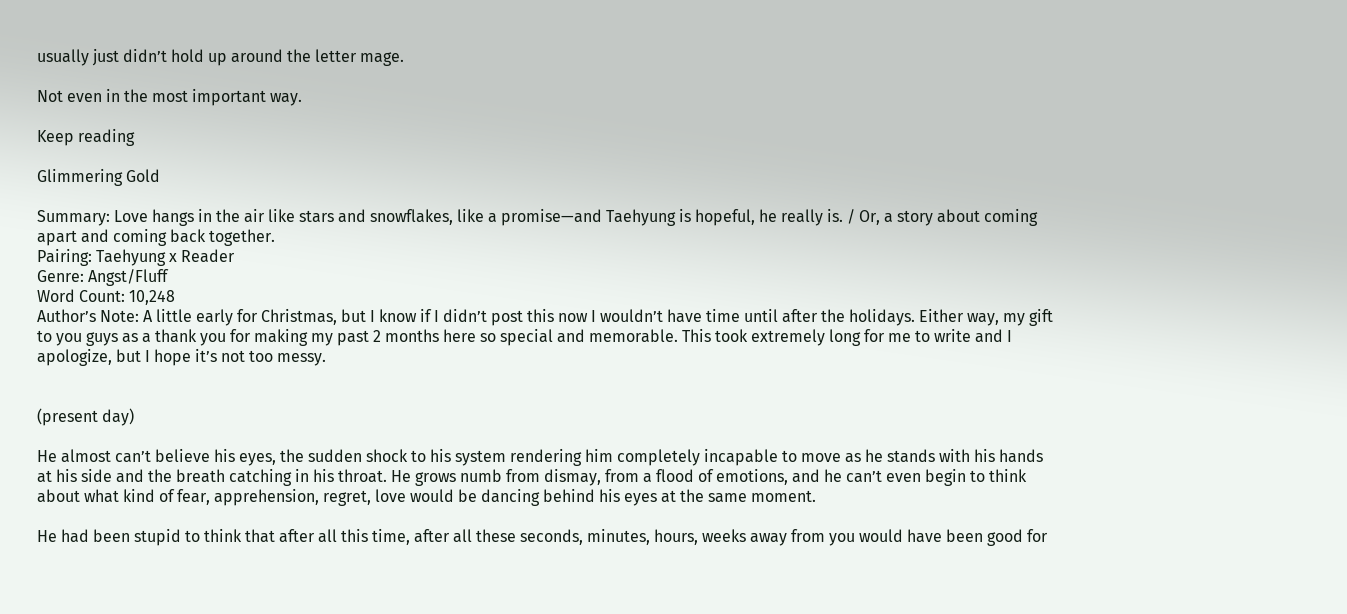usually just didn’t hold up around the letter mage.

Not even in the most important way.

Keep reading

Glimmering Gold

Summary: Love hangs in the air like stars and snowflakes, like a promise—and Taehyung is hopeful, he really is. / Or, a story about coming apart and coming back together.
Pairing: Taehyung x Reader
Genre: Angst/Fluff
Word Count: 10,248
Author’s Note: A little early for Christmas, but I know if I didn’t post this now I wouldn’t have time until after the holidays. Either way, my gift to you guys as a thank you for making my past 2 months here so special and memorable. This took extremely long for me to write and I apologize, but I hope it’s not too messy.


(present day)

He almost can’t believe his eyes, the sudden shock to his system rendering him completely incapable to move as he stands with his hands at his side and the breath catching in his throat. He grows numb from dismay, from a flood of emotions, and he can’t even begin to think about what kind of fear, apprehension, regret, love would be dancing behind his eyes at the same moment.

He had been stupid to think that after all this time, after all these seconds, minutes, hours, weeks away from you would have been good for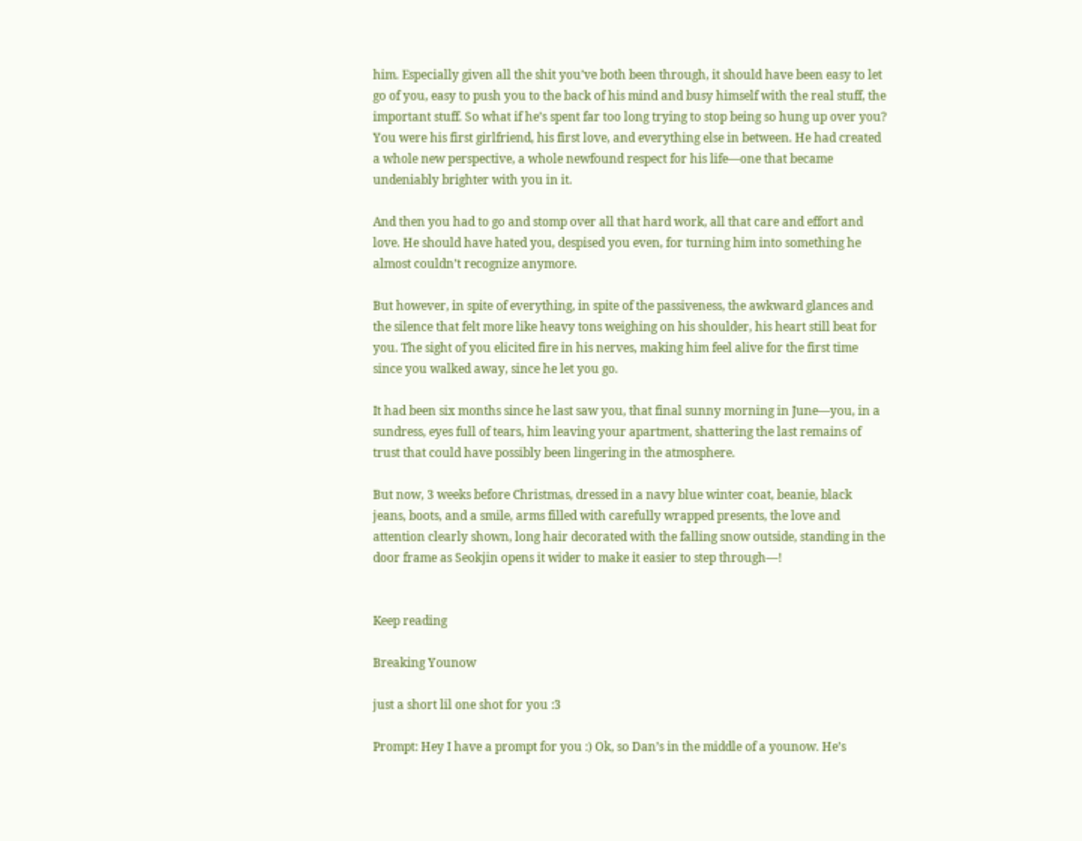him. Especially given all the shit you’ve both been through, it should have been easy to let go of you, easy to push you to the back of his mind and busy himself with the real stuff, the important stuff. So what if he’s spent far too long trying to stop being so hung up over you? You were his first girlfriend, his first love, and everything else in between. He had created a whole new perspective, a whole newfound respect for his life—one that became undeniably brighter with you in it.

And then you had to go and stomp over all that hard work, all that care and effort and love. He should have hated you, despised you even, for turning him into something he almost couldn’t recognize anymore.

But however, in spite of everything, in spite of the passiveness, the awkward glances and the silence that felt more like heavy tons weighing on his shoulder, his heart still beat for you. The sight of you elicited fire in his nerves, making him feel alive for the first time since you walked away, since he let you go.

It had been six months since he last saw you, that final sunny morning in June—you, in a sundress, eyes full of tears, him leaving your apartment, shattering the last remains of trust that could have possibly been lingering in the atmosphere.

But now, 3 weeks before Christmas, dressed in a navy blue winter coat, beanie, black jeans, boots, and a smile, arms filled with carefully wrapped presents, the love and attention clearly shown, long hair decorated with the falling snow outside, standing in the door frame as Seokjin opens it wider to make it easier to step through—!


Keep reading

Breaking Younow

just a short lil one shot for you :3

Prompt: Hey I have a prompt for you :) Ok, so Dan’s in the middle of a younow. He’s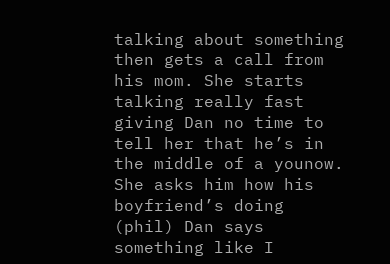talking about something then gets a call from his mom. She starts talking really fast giving Dan no time to tell her that he’s in the middle of a younow. She asks him how his boyfriend’s doing (phil) Dan says something like I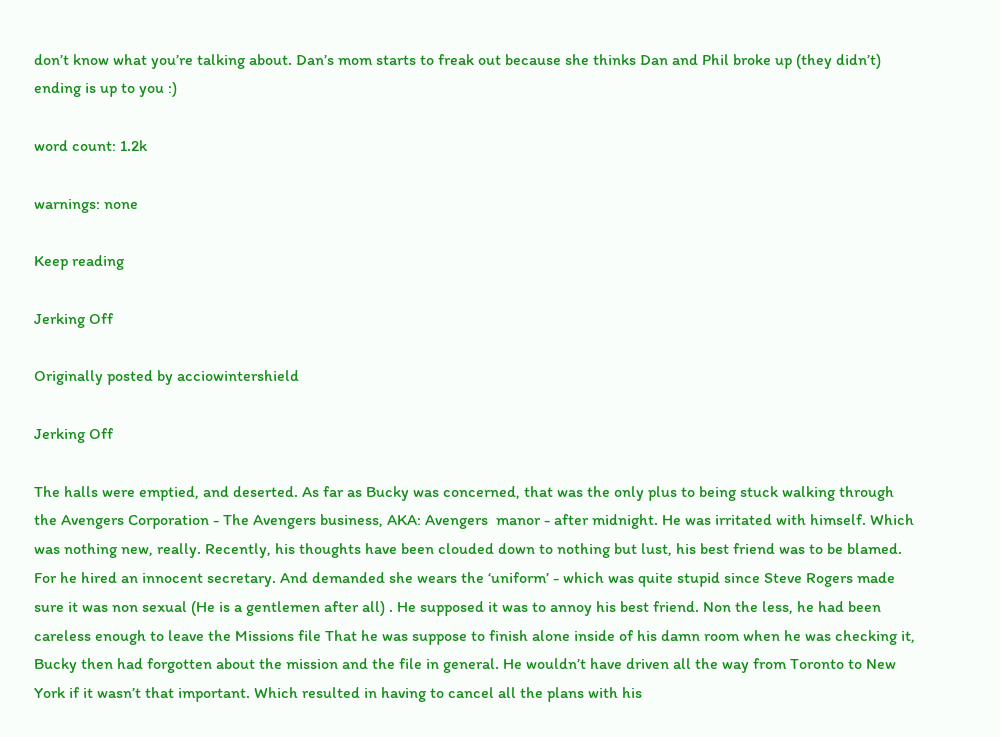don’t know what you’re talking about. Dan’s mom starts to freak out because she thinks Dan and Phil broke up (they didn’t) ending is up to you :)

word count: 1.2k

warnings: none

Keep reading

Jerking Off

Originally posted by acciowintershield

Jerking Off

The halls were emptied, and deserted. As far as Bucky was concerned, that was the only plus to being stuck walking through the Avengers Corporation - The Avengers business, AKA: Avengers  manor - after midnight. He was irritated with himself. Which was nothing new, really. Recently, his thoughts have been clouded down to nothing but lust, his best friend was to be blamed. For he hired an innocent secretary. And demanded she wears the ‘uniform’ - which was quite stupid since Steve Rogers made sure it was non sexual (He is a gentlemen after all) . He supposed it was to annoy his best friend. Non the less, he had been careless enough to leave the Missions file That he was suppose to finish alone inside of his damn room when he was checking it, Bucky then had forgotten about the mission and the file in general. He wouldn’t have driven all the way from Toronto to New York if it wasn’t that important. Which resulted in having to cancel all the plans with his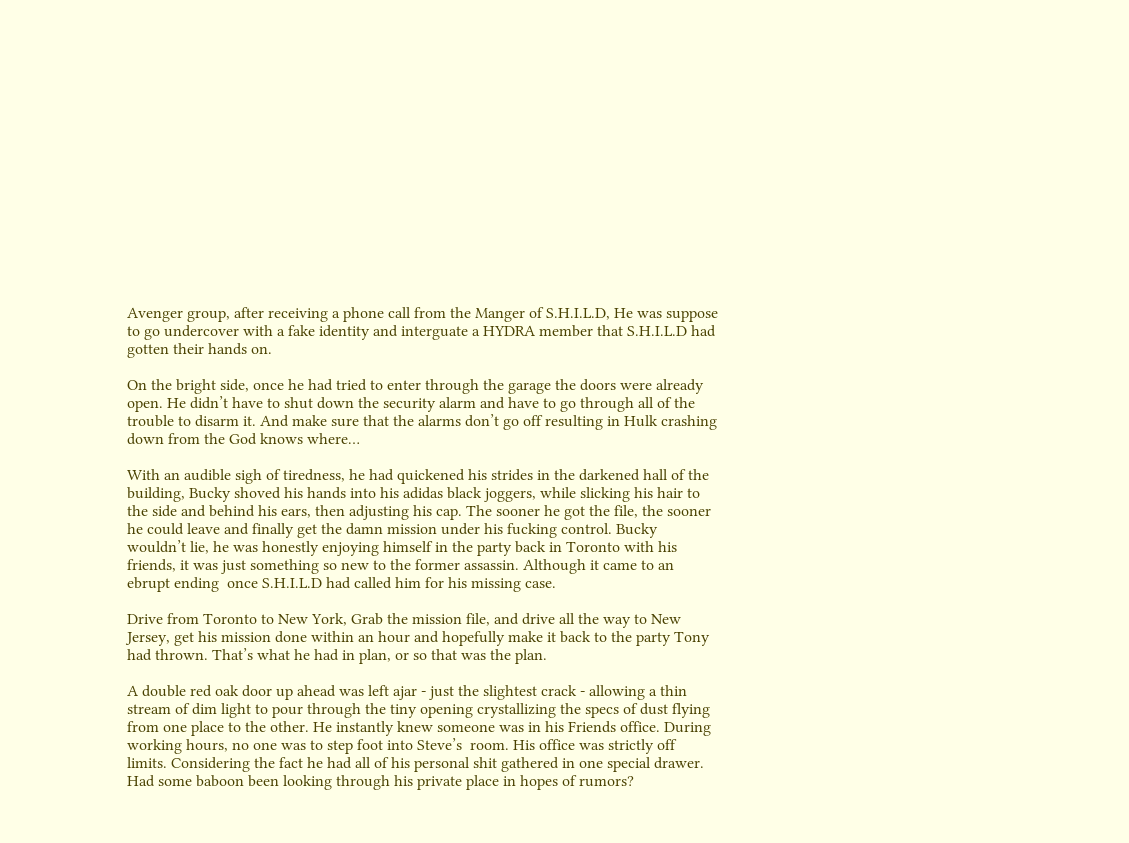Avenger group, after receiving a phone call from the Manger of S.H.I.L.D, He was suppose to go undercover with a fake identity and interguate a HYDRA member that S.H.I.L.D had gotten their hands on.

On the bright side, once he had tried to enter through the garage the doors were already open. He didn’t have to shut down the security alarm and have to go through all of the trouble to disarm it. And make sure that the alarms don’t go off resulting in Hulk crashing down from the God knows where…

With an audible sigh of tiredness, he had quickened his strides in the darkened hall of the building, Bucky shoved his hands into his adidas black joggers, while slicking his hair to the side and behind his ears, then adjusting his cap. The sooner he got the file, the sooner he could leave and finally get the damn mission under his fucking control. Bucky wouldn’t lie, he was honestly enjoying himself in the party back in Toronto with his friends, it was just something so new to the former assassin. Although it came to an ebrupt ending  once S.H.I.L.D had called him for his missing case.

Drive from Toronto to New York, Grab the mission file, and drive all the way to New Jersey, get his mission done within an hour and hopefully make it back to the party Tony had thrown. That’s what he had in plan, or so that was the plan.

A double red oak door up ahead was left ajar - just the slightest crack - allowing a thin stream of dim light to pour through the tiny opening crystallizing the specs of dust flying from one place to the other. He instantly knew someone was in his Friends office. During working hours, no one was to step foot into Steve’s  room. His office was strictly off limits. Considering the fact he had all of his personal shit gathered in one special drawer. Had some baboon been looking through his private place in hopes of rumors?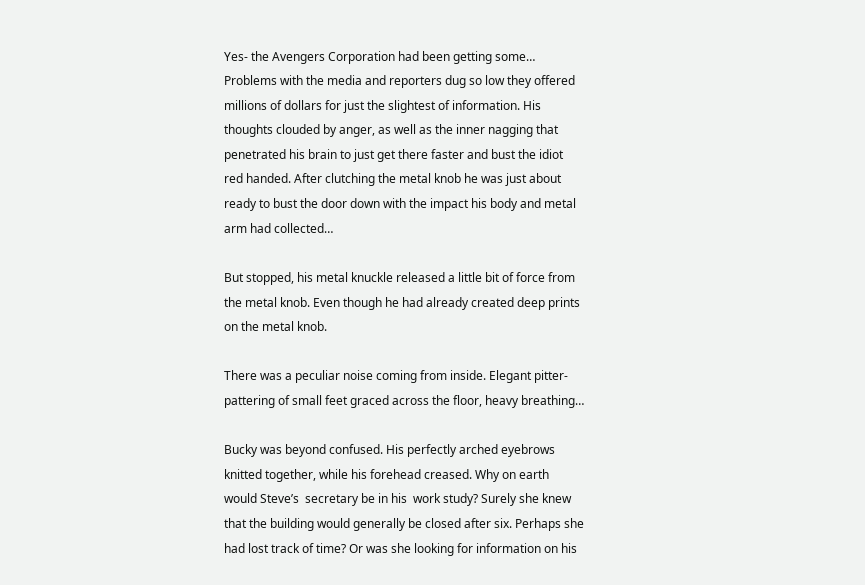Yes- the Avengers Corporation had been getting some… Problems with the media and reporters dug so low they offered millions of dollars for just the slightest of information. His thoughts clouded by anger, as well as the inner nagging that penetrated his brain to just get there faster and bust the idiot red handed. After clutching the metal knob he was just about ready to bust the door down with the impact his body and metal arm had collected…

But stopped, his metal knuckle released a little bit of force from the metal knob. Even though he had already created deep prints on the metal knob.

There was a peculiar noise coming from inside. Elegant pitter-pattering of small feet graced across the floor, heavy breathing…

Bucky was beyond confused. His perfectly arched eyebrows knitted together, while his forehead creased. Why on earth would Steve’s  secretary be in his  work study? Surely she knew that the building would generally be closed after six. Perhaps she had lost track of time? Or was she looking for information on his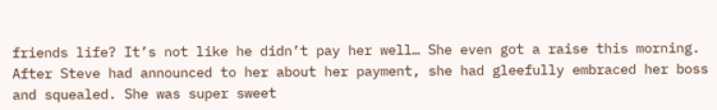friends life? It’s not like he didn’t pay her well… She even got a raise this morning. After Steve had announced to her about her payment, she had gleefully embraced her boss and squealed. She was super sweet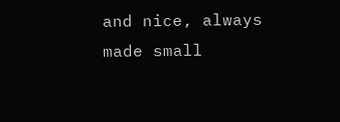and nice, always made small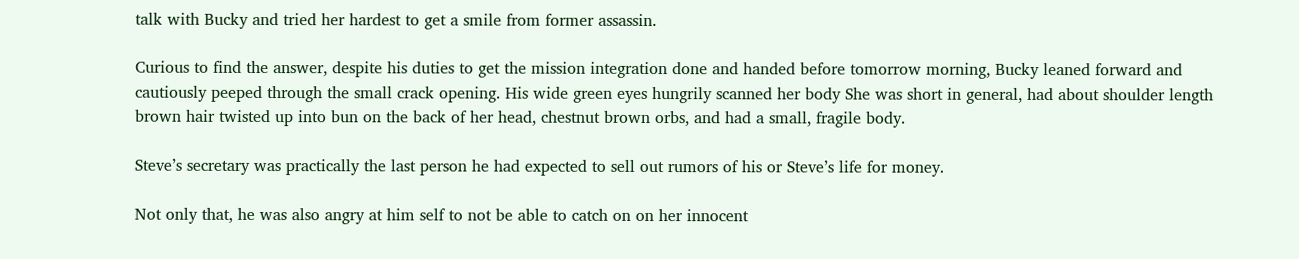talk with Bucky and tried her hardest to get a smile from former assassin.

Curious to find the answer, despite his duties to get the mission integration done and handed before tomorrow morning, Bucky leaned forward and cautiously peeped through the small crack opening. His wide green eyes hungrily scanned her body She was short in general, had about shoulder length brown hair twisted up into bun on the back of her head, chestnut brown orbs, and had a small, fragile body.

Steve’s secretary was practically the last person he had expected to sell out rumors of his or Steve’s life for money.

Not only that, he was also angry at him self to not be able to catch on on her innocent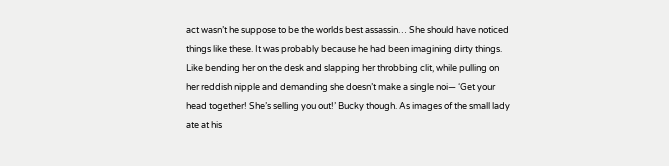act wasn’t he suppose to be the worlds best assassin… She should have noticed things like these. It was probably because he had been imagining dirty things. Like bending her on the desk and slapping her throbbing clit, while pulling on her reddish nipple and demanding she doesn’t make a single noi— ‘Get your head together! She’s selling you out!’ Bucky though. As images of the small lady ate at his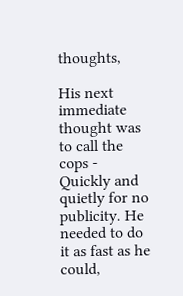thoughts,

His next immediate thought was to call the cops - Quickly and quietly for no publicity. He needed to do it as fast as he could,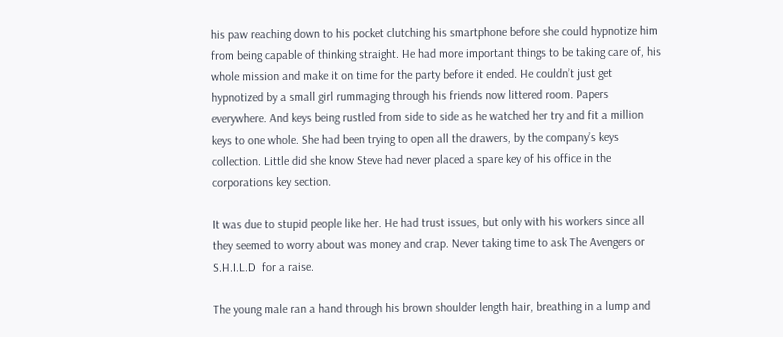his paw reaching down to his pocket clutching his smartphone before she could hypnotize him from being capable of thinking straight. He had more important things to be taking care of, his whole mission and make it on time for the party before it ended. He couldn’t just get hypnotized by a small girl rummaging through his friends now littered room. Papers everywhere. And keys being rustled from side to side as he watched her try and fit a million keys to one whole. She had been trying to open all the drawers, by the company’s keys collection. Little did she know Steve had never placed a spare key of his office in the corporations key section.

It was due to stupid people like her. He had trust issues, but only with his workers since all they seemed to worry about was money and crap. Never taking time to ask The Avengers or S.H.I.L.D  for a raise.

The young male ran a hand through his brown shoulder length hair, breathing in a lump and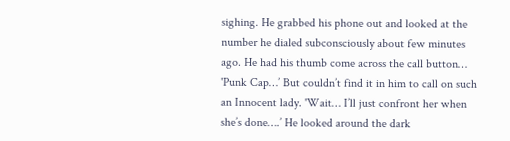sighing. He grabbed his phone out and looked at the number he dialed subconsciously about few minutes ago. He had his thumb come across the call button… 'Punk Cap…’ But couldn’t find it in him to call on such an Innocent lady. 'Wait… I’ll just confront her when she’s done….’ He looked around the dark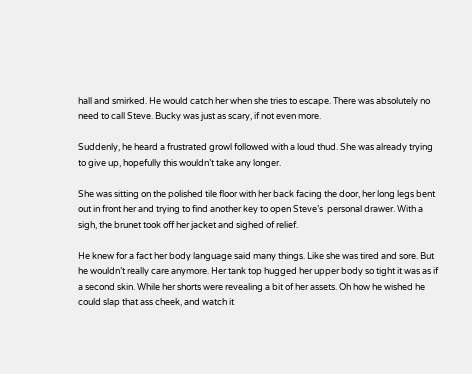hall and smirked. He would catch her when she tries to escape. There was absolutely no need to call Steve. Bucky was just as scary, if not even more.

Suddenly, he heard a frustrated growl followed with a loud thud. She was already trying to give up, hopefully this wouldn’t take any longer.

She was sitting on the polished tile floor with her back facing the door, her long legs bent out in front her and trying to find another key to open Steve’s  personal drawer. With a sigh, the brunet took off her jacket and sighed of relief.

He knew for a fact her body language said many things. Like she was tired and sore. But he wouldn’t really care anymore. Her tank top hugged her upper body so tight it was as if a second skin. While her shorts were revealing a bit of her assets. Oh how he wished he could slap that ass cheek, and watch it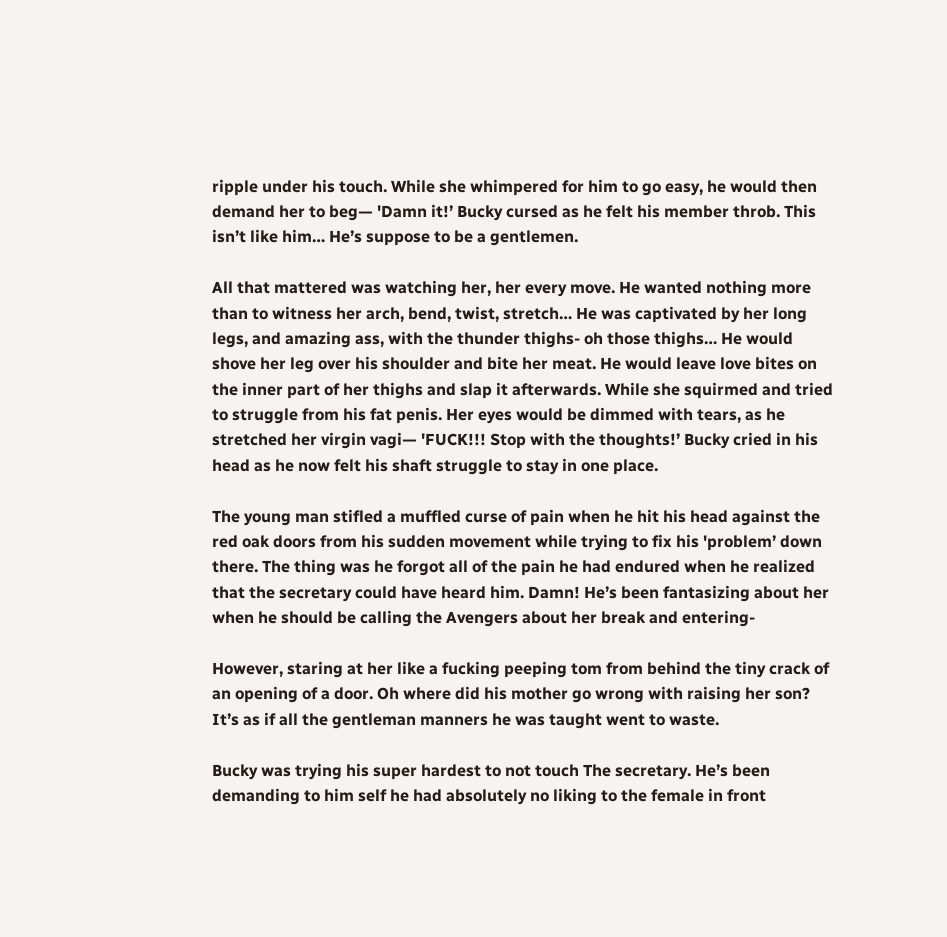ripple under his touch. While she whimpered for him to go easy, he would then demand her to beg— 'Damn it!’ Bucky cursed as he felt his member throb. This isn’t like him… He’s suppose to be a gentlemen.

All that mattered was watching her, her every move. He wanted nothing more than to witness her arch, bend, twist, stretch… He was captivated by her long legs, and amazing ass, with the thunder thighs- oh those thighs… He would shove her leg over his shoulder and bite her meat. He would leave love bites on the inner part of her thighs and slap it afterwards. While she squirmed and tried to struggle from his fat penis. Her eyes would be dimmed with tears, as he stretched her virgin vagi— 'FUCK!!! Stop with the thoughts!’ Bucky cried in his head as he now felt his shaft struggle to stay in one place.

The young man stifled a muffled curse of pain when he hit his head against the red oak doors from his sudden movement while trying to fix his 'problem’ down there. The thing was he forgot all of the pain he had endured when he realized that the secretary could have heard him. Damn! He’s been fantasizing about her when he should be calling the Avengers about her break and entering-

However, staring at her like a fucking peeping tom from behind the tiny crack of an opening of a door. Oh where did his mother go wrong with raising her son? It’s as if all the gentleman manners he was taught went to waste.

Bucky was trying his super hardest to not touch The secretary. He’s been demanding to him self he had absolutely no liking to the female in front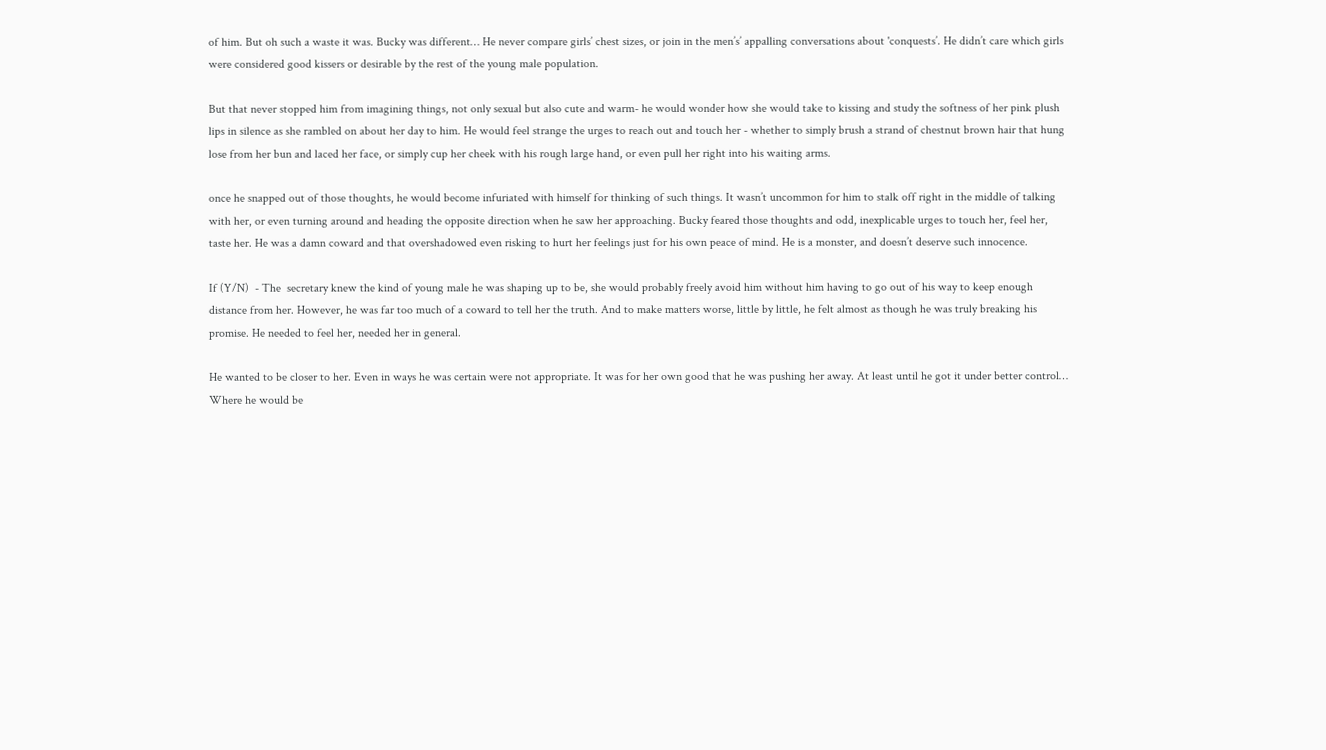of him. But oh such a waste it was. Bucky was different… He never compare girls’ chest sizes, or join in the men’s’ appalling conversations about 'conquests’. He didn’t care which girls were considered good kissers or desirable by the rest of the young male population.

But that never stopped him from imagining things, not only sexual but also cute and warm- he would wonder how she would take to kissing and study the softness of her pink plush lips in silence as she rambled on about her day to him. He would feel strange the urges to reach out and touch her - whether to simply brush a strand of chestnut brown hair that hung lose from her bun and laced her face, or simply cup her cheek with his rough large hand, or even pull her right into his waiting arms.

once he snapped out of those thoughts, he would become infuriated with himself for thinking of such things. It wasn’t uncommon for him to stalk off right in the middle of talking with her, or even turning around and heading the opposite direction when he saw her approaching. Bucky feared those thoughts and odd, inexplicable urges to touch her, feel her, taste her. He was a damn coward and that overshadowed even risking to hurt her feelings just for his own peace of mind. He is a monster, and doesn’t deserve such innocence.

If (Y/N)  - The  secretary knew the kind of young male he was shaping up to be, she would probably freely avoid him without him having to go out of his way to keep enough distance from her. However, he was far too much of a coward to tell her the truth. And to make matters worse, little by little, he felt almost as though he was truly breaking his promise. He needed to feel her, needed her in general.

He wanted to be closer to her. Even in ways he was certain were not appropriate. It was for her own good that he was pushing her away. At least until he got it under better control… Where he would be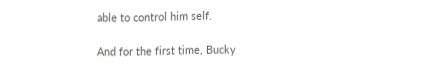able to control him self.

And for the first time, Bucky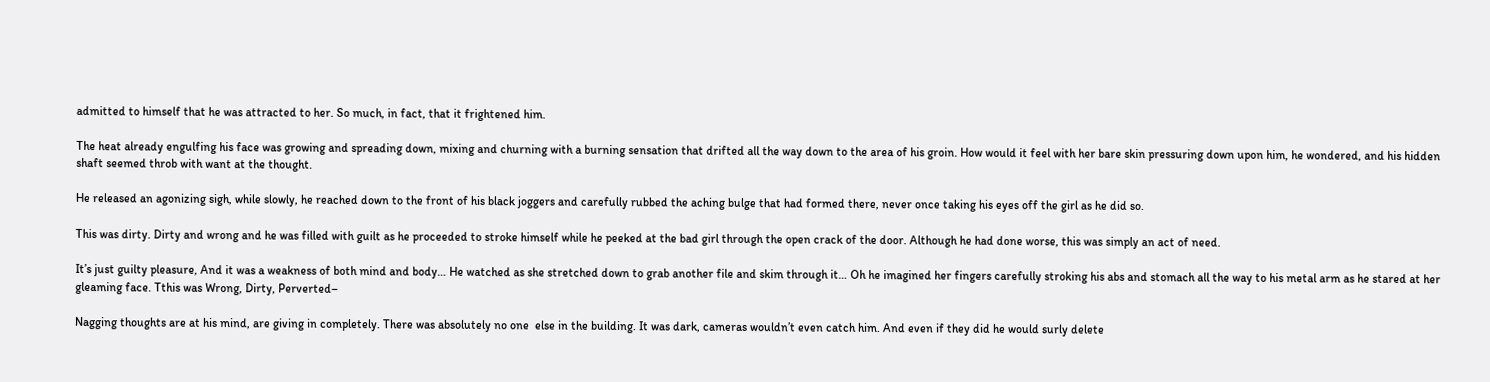admitted to himself that he was attracted to her. So much, in fact, that it frightened him.

The heat already engulfing his face was growing and spreading down, mixing and churning with a burning sensation that drifted all the way down to the area of his groin. How would it feel with her bare skin pressuring down upon him, he wondered, and his hidden shaft seemed throb with want at the thought.

He released an agonizing sigh, while slowly, he reached down to the front of his black joggers and carefully rubbed the aching bulge that had formed there, never once taking his eyes off the girl as he did so.

This was dirty. Dirty and wrong and he was filled with guilt as he proceeded to stroke himself while he peeked at the bad girl through the open crack of the door. Although he had done worse, this was simply an act of need.

It’s just guilty pleasure, And it was a weakness of both mind and body… He watched as she stretched down to grab another file and skim through it… Oh he imagined her fingers carefully stroking his abs and stomach all the way to his metal arm as he stared at her gleaming face. Tthis was Wrong, Dirty, Perverted–

Nagging thoughts are at his mind, are giving in completely. There was absolutely no one  else in the building. It was dark, cameras wouldn’t even catch him. And even if they did he would surly delete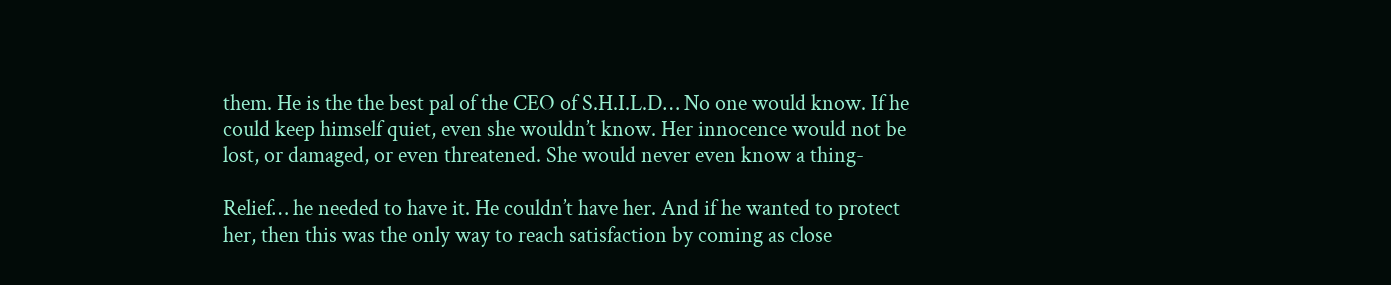them. He is the the best pal of the CEO of S.H.I.L.D… No one would know. If he could keep himself quiet, even she wouldn’t know. Her innocence would not be lost, or damaged, or even threatened. She would never even know a thing-

Relief… he needed to have it. He couldn’t have her. And if he wanted to protect her, then this was the only way to reach satisfaction by coming as close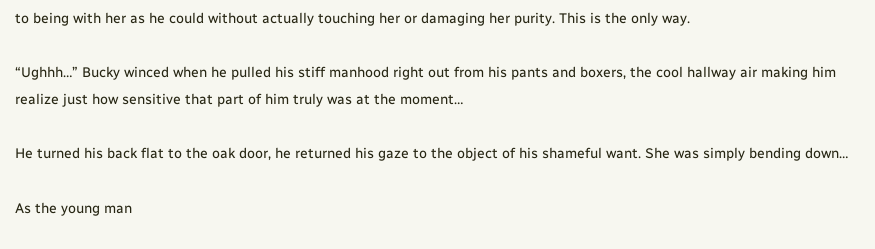to being with her as he could without actually touching her or damaging her purity. This is the only way.

“Ughhh…” Bucky winced when he pulled his stiff manhood right out from his pants and boxers, the cool hallway air making him realize just how sensitive that part of him truly was at the moment…

He turned his back flat to the oak door, he returned his gaze to the object of his shameful want. She was simply bending down…

As the young man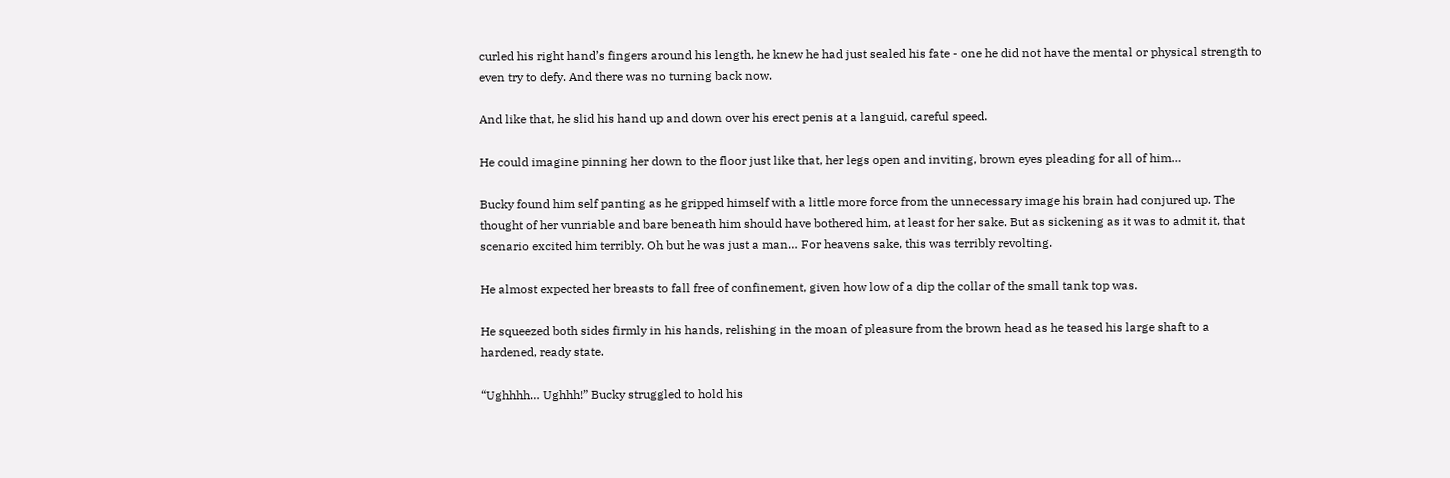curled his right hand’s fingers around his length, he knew he had just sealed his fate - one he did not have the mental or physical strength to even try to defy. And there was no turning back now.

And like that, he slid his hand up and down over his erect penis at a languid, careful speed.

He could imagine pinning her down to the floor just like that, her legs open and inviting, brown eyes pleading for all of him…

Bucky found him self panting as he gripped himself with a little more force from the unnecessary image his brain had conjured up. The thought of her vunriable and bare beneath him should have bothered him, at least for her sake. But as sickening as it was to admit it, that scenario excited him terribly. Oh but he was just a man… For heavens sake, this was terribly revolting.

He almost expected her breasts to fall free of confinement, given how low of a dip the collar of the small tank top was.

He squeezed both sides firmly in his hands, relishing in the moan of pleasure from the brown head as he teased his large shaft to a hardened, ready state.

“Ughhhh… Ughhh!” Bucky struggled to hold his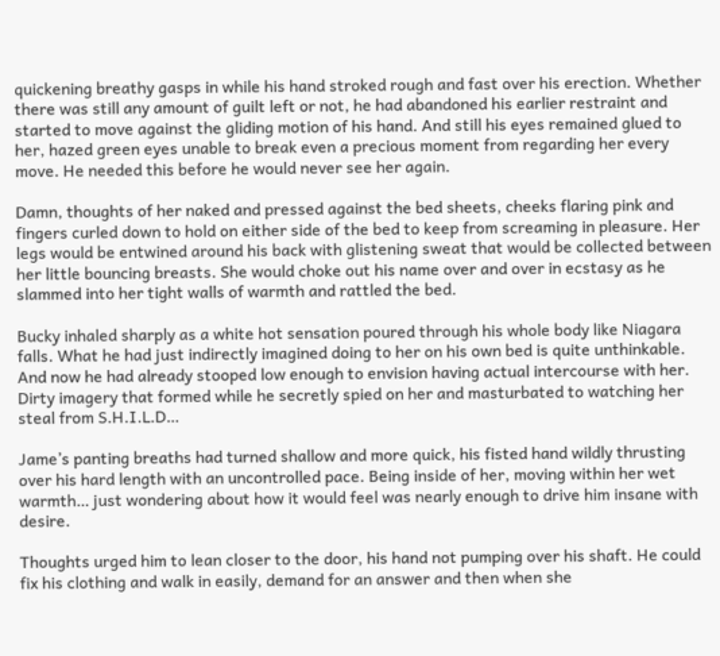quickening breathy gasps in while his hand stroked rough and fast over his erection. Whether there was still any amount of guilt left or not, he had abandoned his earlier restraint and started to move against the gliding motion of his hand. And still his eyes remained glued to her, hazed green eyes unable to break even a precious moment from regarding her every move. He needed this before he would never see her again.

Damn, thoughts of her naked and pressed against the bed sheets, cheeks flaring pink and fingers curled down to hold on either side of the bed to keep from screaming in pleasure. Her legs would be entwined around his back with glistening sweat that would be collected between her little bouncing breasts. She would choke out his name over and over in ecstasy as he slammed into her tight walls of warmth and rattled the bed.

Bucky inhaled sharply as a white hot sensation poured through his whole body like Niagara falls. What he had just indirectly imagined doing to her on his own bed is quite unthinkable. And now he had already stooped low enough to envision having actual intercourse with her. Dirty imagery that formed while he secretly spied on her and masturbated to watching her steal from S.H.I.L.D…

Jame’s panting breaths had turned shallow and more quick, his fisted hand wildly thrusting over his hard length with an uncontrolled pace. Being inside of her, moving within her wet warmth… just wondering about how it would feel was nearly enough to drive him insane with desire.

Thoughts urged him to lean closer to the door, his hand not pumping over his shaft. He could fix his clothing and walk in easily, demand for an answer and then when she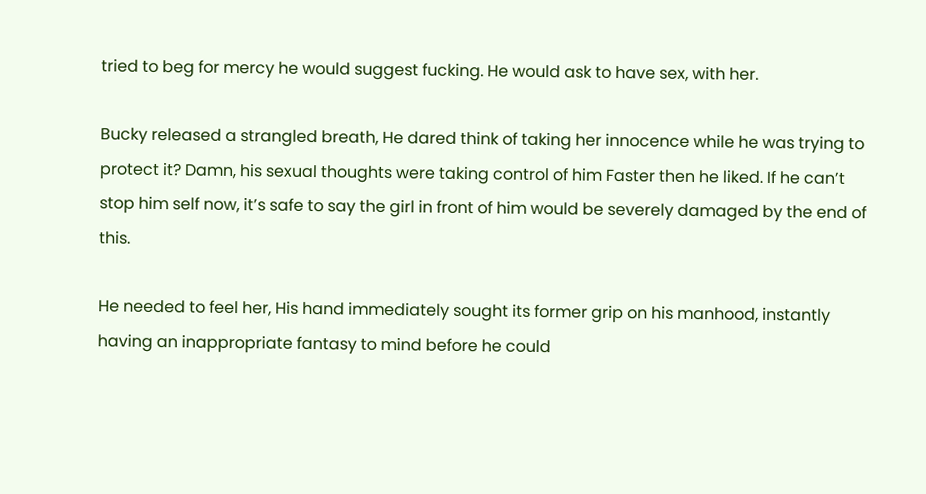tried to beg for mercy he would suggest fucking. He would ask to have sex, with her.

Bucky released a strangled breath, He dared think of taking her innocence while he was trying to protect it? Damn, his sexual thoughts were taking control of him Faster then he liked. If he can’t stop him self now, it’s safe to say the girl in front of him would be severely damaged by the end of this.

He needed to feel her, His hand immediately sought its former grip on his manhood, instantly having an inappropriate fantasy to mind before he could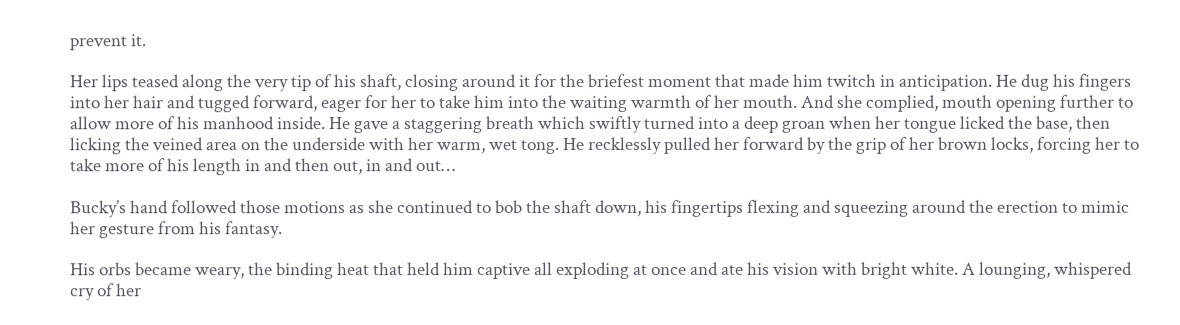prevent it.

Her lips teased along the very tip of his shaft, closing around it for the briefest moment that made him twitch in anticipation. He dug his fingers into her hair and tugged forward, eager for her to take him into the waiting warmth of her mouth. And she complied, mouth opening further to allow more of his manhood inside. He gave a staggering breath which swiftly turned into a deep groan when her tongue licked the base, then licking the veined area on the underside with her warm, wet tong. He recklessly pulled her forward by the grip of her brown locks, forcing her to take more of his length in and then out, in and out…

Bucky’s hand followed those motions as she continued to bob the shaft down, his fingertips flexing and squeezing around the erection to mimic her gesture from his fantasy.

His orbs became weary, the binding heat that held him captive all exploding at once and ate his vision with bright white. A lounging, whispered cry of her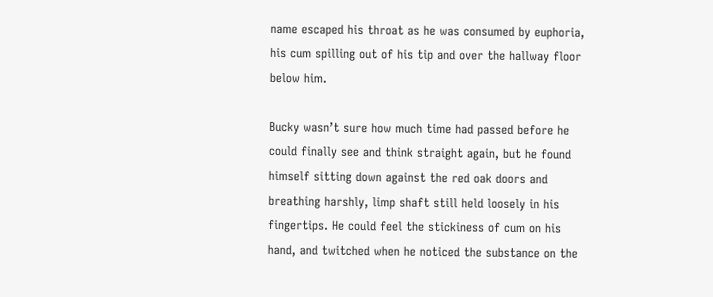name escaped his throat as he was consumed by euphoria, his cum spilling out of his tip and over the hallway floor below him.

Bucky wasn’t sure how much time had passed before he could finally see and think straight again, but he found himself sitting down against the red oak doors and breathing harshly, limp shaft still held loosely in his fingertips. He could feel the stickiness of cum on his hand, and twitched when he noticed the substance on the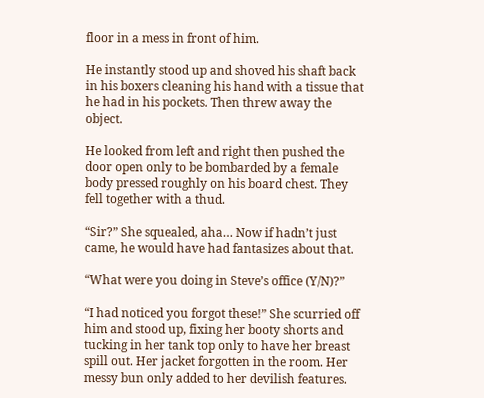floor in a mess in front of him.

He instantly stood up and shoved his shaft back in his boxers cleaning his hand with a tissue that he had in his pockets. Then threw away the object.

He looked from left and right then pushed the door open only to be bombarded by a female body pressed roughly on his board chest. They fell together with a thud.

“Sir?” She squealed, aha… Now if hadn’t just came, he would have had fantasizes about that.

“What were you doing in Steve’s office (Y/N)?”

“I had noticed you forgot these!” She scurried off him and stood up, fixing her booty shorts and tucking in her tank top only to have her breast spill out. Her jacket forgotten in the room. Her messy bun only added to her devilish features.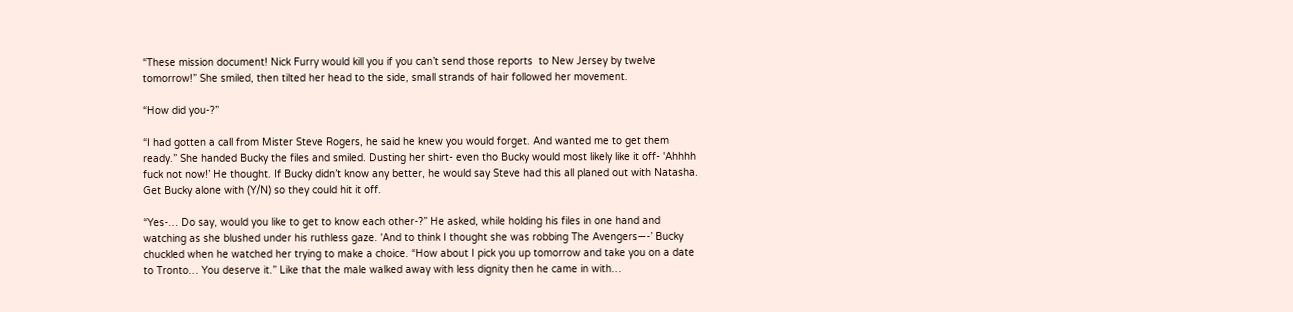“These mission document! Nick Furry would kill you if you can’t send those reports  to New Jersey by twelve tomorrow!” She smiled, then tilted her head to the side, small strands of hair followed her movement.

“How did you-?”

“I had gotten a call from Mister Steve Rogers, he said he knew you would forget. And wanted me to get them ready.” She handed Bucky the files and smiled. Dusting her shirt- even tho Bucky would most likely like it off- 'Ahhhh fuck not now!’ He thought. If Bucky didn’t know any better, he would say Steve had this all planed out with Natasha. Get Bucky alone with (Y/N) so they could hit it off.

“Yes-… Do say, would you like to get to know each other-?” He asked, while holding his files in one hand and watching as she blushed under his ruthless gaze. 'And to think I thought she was robbing The Avengers—-’ Bucky chuckled when he watched her trying to make a choice. “How about I pick you up tomorrow and take you on a date to Tronto… You deserve it.” Like that the male walked away with less dignity then he came in with…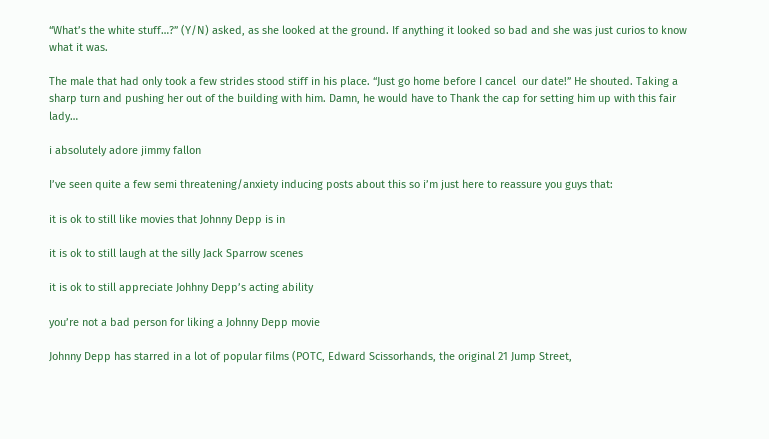“What’s the white stuff…?” (Y/N) asked, as she looked at the ground. If anything it looked so bad and she was just curios to know what it was.

The male that had only took a few strides stood stiff in his place. “Just go home before I cancel  our date!” He shouted. Taking a sharp turn and pushing her out of the building with him. Damn, he would have to Thank the cap for setting him up with this fair lady…

i absolutely adore jimmy fallon

I’ve seen quite a few semi threatening/anxiety inducing posts about this so i’m just here to reassure you guys that:

it is ok to still like movies that Johnny Depp is in

it is ok to still laugh at the silly Jack Sparrow scenes

it is ok to still appreciate Johhny Depp’s acting ability

you’re not a bad person for liking a Johnny Depp movie

Johnny Depp has starred in a lot of popular films (POTC, Edward Scissorhands, the original 21 Jump Street,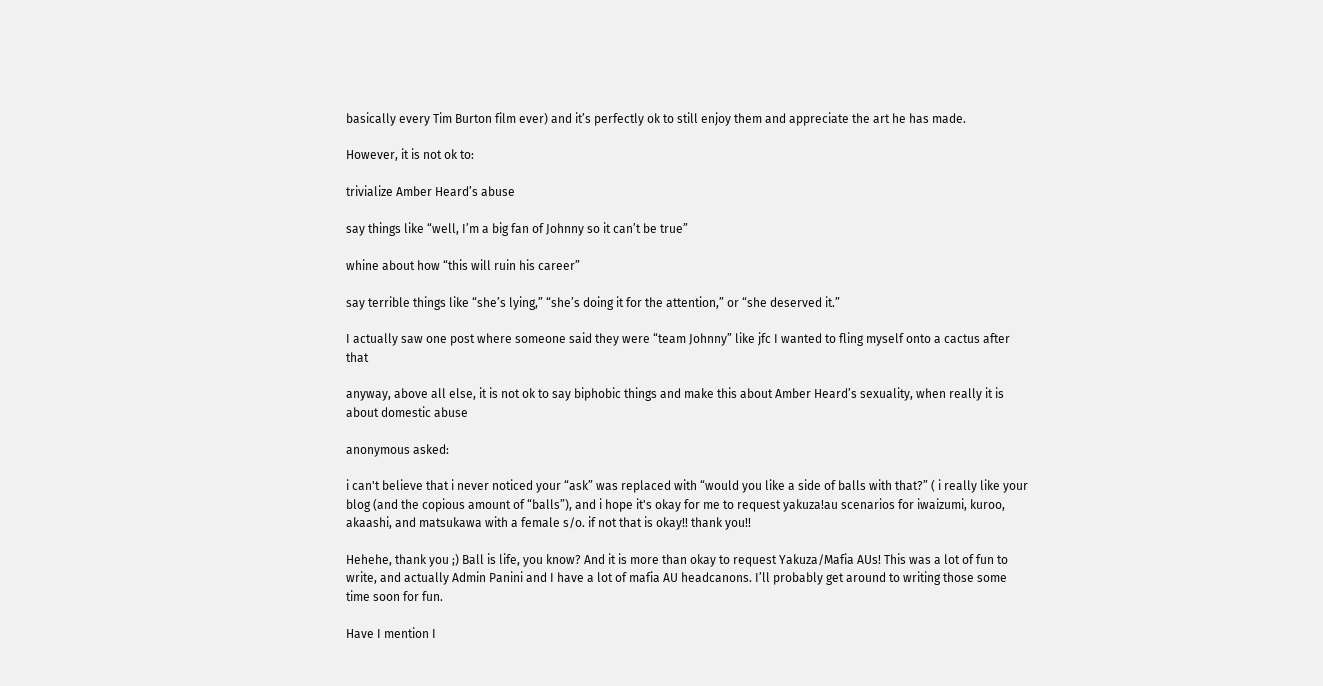basically every Tim Burton film ever) and it’s perfectly ok to still enjoy them and appreciate the art he has made.

However, it is not ok to:

trivialize Amber Heard’s abuse

say things like “well, I’m a big fan of Johnny so it can’t be true”

whine about how “this will ruin his career”

say terrible things like “she’s lying,” “she’s doing it for the attention,” or “she deserved it.”

I actually saw one post where someone said they were “team Johnny” like jfc I wanted to fling myself onto a cactus after that

anyway, above all else, it is not ok to say biphobic things and make this about Amber Heard’s sexuality, when really it is about domestic abuse

anonymous asked:

i can't believe that i never noticed your “ask” was replaced with “would you like a side of balls with that?” ( i really like your blog (and the copious amount of “balls”), and i hope it's okay for me to request yakuza!au scenarios for iwaizumi, kuroo, akaashi, and matsukawa with a female s/o. if not that is okay!! thank you!!

Hehehe, thank you ;) Ball is life, you know? And it is more than okay to request Yakuza/Mafia AUs! This was a lot of fun to write, and actually Admin Panini and I have a lot of mafia AU headcanons. I’ll probably get around to writing those some time soon for fun.

Have I mention I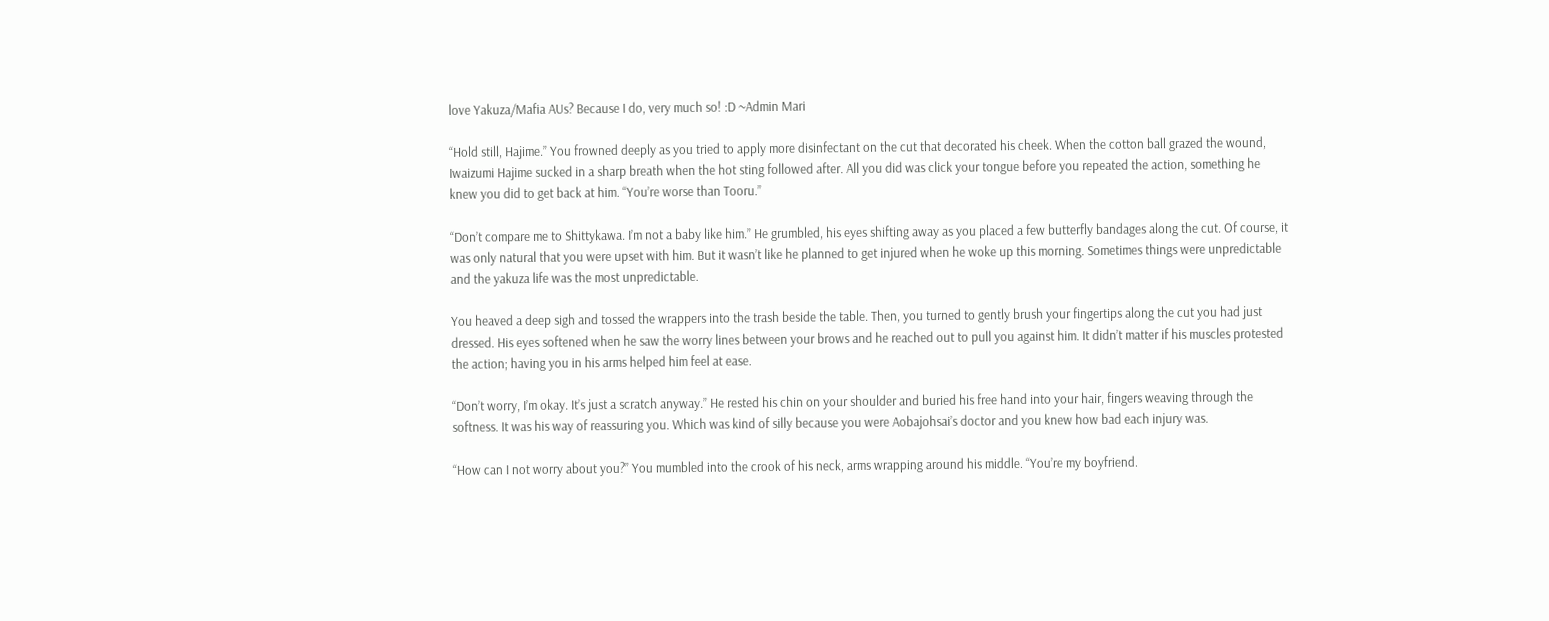love Yakuza/Mafia AUs? Because I do, very much so! :D ~Admin Mari

“Hold still, Hajime.” You frowned deeply as you tried to apply more disinfectant on the cut that decorated his cheek. When the cotton ball grazed the wound, Iwaizumi Hajime sucked in a sharp breath when the hot sting followed after. All you did was click your tongue before you repeated the action, something he knew you did to get back at him. “You’re worse than Tooru.”

“Don’t compare me to Shittykawa. I’m not a baby like him.” He grumbled, his eyes shifting away as you placed a few butterfly bandages along the cut. Of course, it was only natural that you were upset with him. But it wasn’t like he planned to get injured when he woke up this morning. Sometimes things were unpredictable and the yakuza life was the most unpredictable.

You heaved a deep sigh and tossed the wrappers into the trash beside the table. Then, you turned to gently brush your fingertips along the cut you had just dressed. His eyes softened when he saw the worry lines between your brows and he reached out to pull you against him. It didn’t matter if his muscles protested the action; having you in his arms helped him feel at ease.

“Don’t worry, I’m okay. It’s just a scratch anyway.” He rested his chin on your shoulder and buried his free hand into your hair, fingers weaving through the softness. It was his way of reassuring you. Which was kind of silly because you were Aobajohsai’s doctor and you knew how bad each injury was.

“How can I not worry about you?” You mumbled into the crook of his neck, arms wrapping around his middle. “You’re my boyfriend.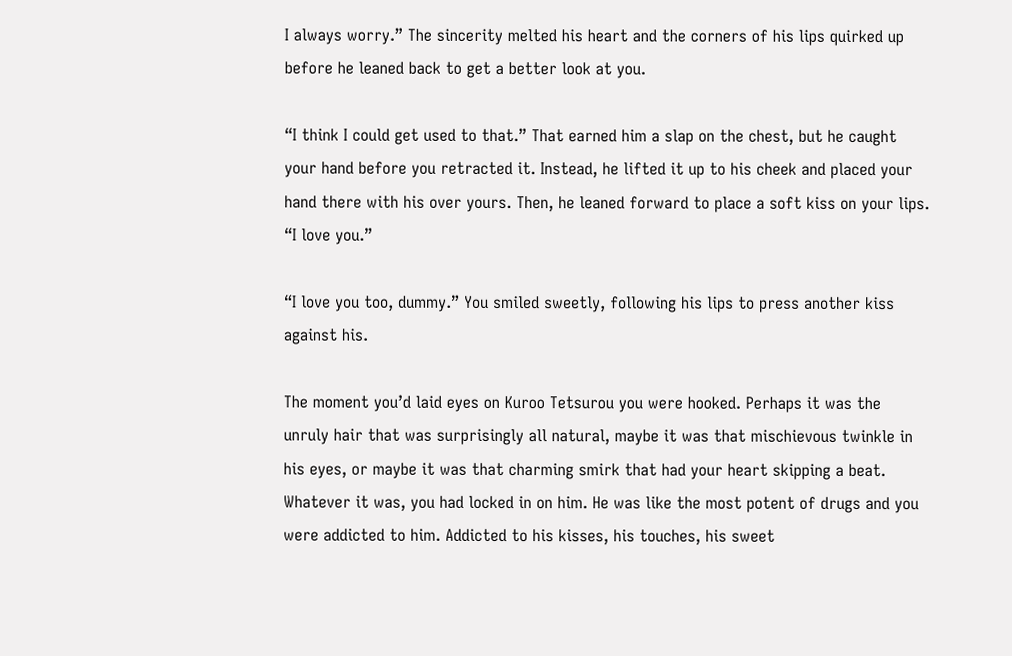I always worry.” The sincerity melted his heart and the corners of his lips quirked up before he leaned back to get a better look at you.

“I think I could get used to that.” That earned him a slap on the chest, but he caught your hand before you retracted it. Instead, he lifted it up to his cheek and placed your hand there with his over yours. Then, he leaned forward to place a soft kiss on your lips. “I love you.”

“I love you too, dummy.” You smiled sweetly, following his lips to press another kiss against his.

The moment you’d laid eyes on Kuroo Tetsurou you were hooked. Perhaps it was the unruly hair that was surprisingly all natural, maybe it was that mischievous twinkle in his eyes, or maybe it was that charming smirk that had your heart skipping a beat. Whatever it was, you had locked in on him. He was like the most potent of drugs and you were addicted to him. Addicted to his kisses, his touches, his sweet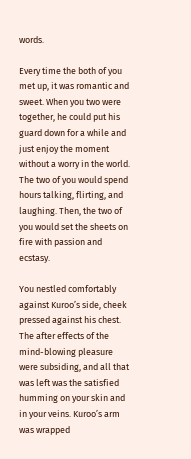words.

Every time the both of you met up, it was romantic and sweet. When you two were together, he could put his guard down for a while and just enjoy the moment without a worry in the world. The two of you would spend hours talking, flirting, and laughing. Then, the two of you would set the sheets on fire with passion and ecstasy.

You nestled comfortably against Kuroo’s side, cheek pressed against his chest. The after effects of the mind-blowing pleasure were subsiding, and all that was left was the satisfied humming on your skin and in your veins. Kuroo’s arm was wrapped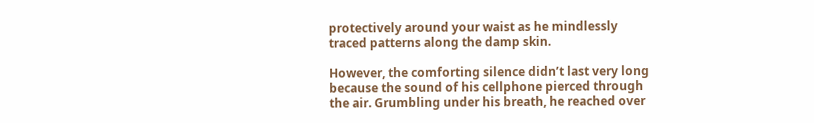protectively around your waist as he mindlessly traced patterns along the damp skin.

However, the comforting silence didn’t last very long because the sound of his cellphone pierced through the air. Grumbling under his breath, he reached over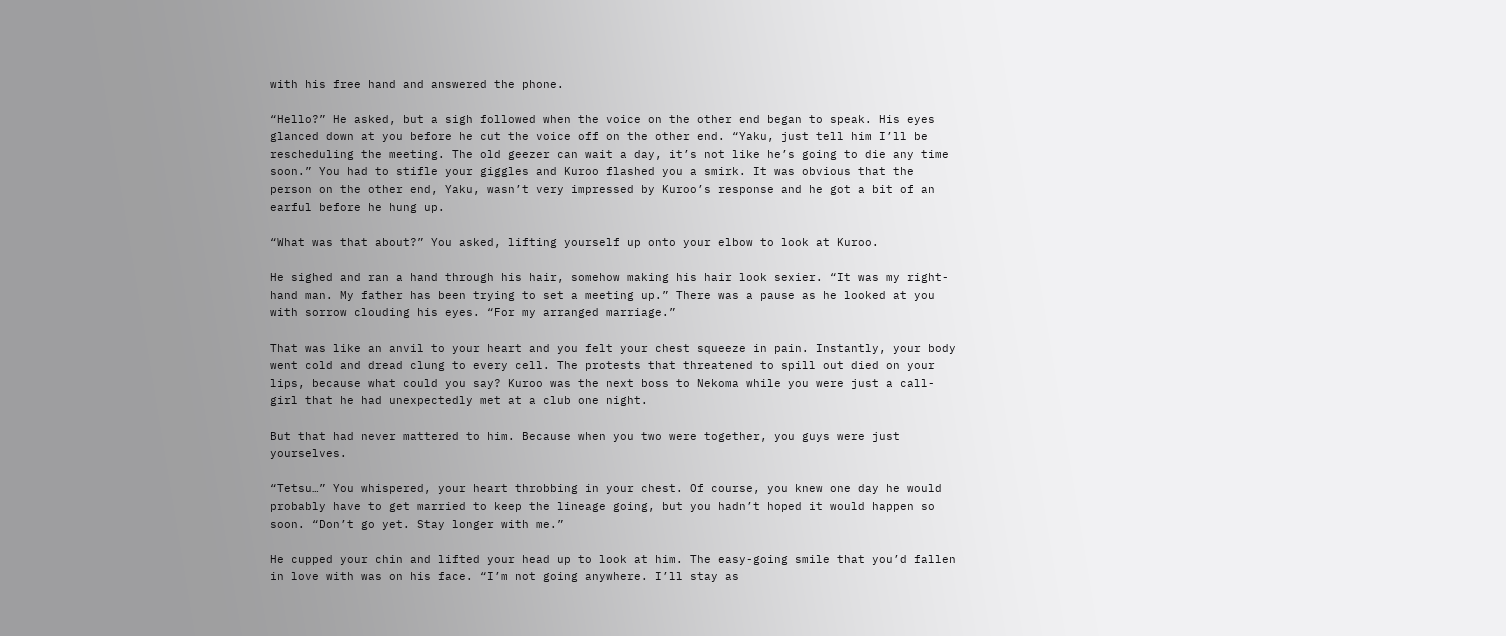with his free hand and answered the phone.

“Hello?” He asked, but a sigh followed when the voice on the other end began to speak. His eyes glanced down at you before he cut the voice off on the other end. “Yaku, just tell him I’ll be rescheduling the meeting. The old geezer can wait a day, it’s not like he’s going to die any time soon.” You had to stifle your giggles and Kuroo flashed you a smirk. It was obvious that the person on the other end, Yaku, wasn’t very impressed by Kuroo’s response and he got a bit of an earful before he hung up.

“What was that about?” You asked, lifting yourself up onto your elbow to look at Kuroo.

He sighed and ran a hand through his hair, somehow making his hair look sexier. “It was my right-hand man. My father has been trying to set a meeting up.” There was a pause as he looked at you with sorrow clouding his eyes. “For my arranged marriage.”

That was like an anvil to your heart and you felt your chest squeeze in pain. Instantly, your body went cold and dread clung to every cell. The protests that threatened to spill out died on your lips, because what could you say? Kuroo was the next boss to Nekoma while you were just a call-girl that he had unexpectedly met at a club one night.

But that had never mattered to him. Because when you two were together, you guys were just yourselves.

“Tetsu…” You whispered, your heart throbbing in your chest. Of course, you knew one day he would probably have to get married to keep the lineage going, but you hadn’t hoped it would happen so soon. “Don’t go yet. Stay longer with me.”

He cupped your chin and lifted your head up to look at him. The easy-going smile that you’d fallen in love with was on his face. “I’m not going anywhere. I’ll stay as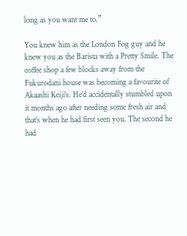long as you want me to.”

You knew him as the London Fog guy and he knew you as the Barista with a Pretty Smile. The coffee shop a few blocks away from the Fukurodani house was becoming a favourite of Akaashi Keiji’s. He’d accidentally stumbled upon it months ago after needing some fresh air and that’s when he had first seen you. The second he had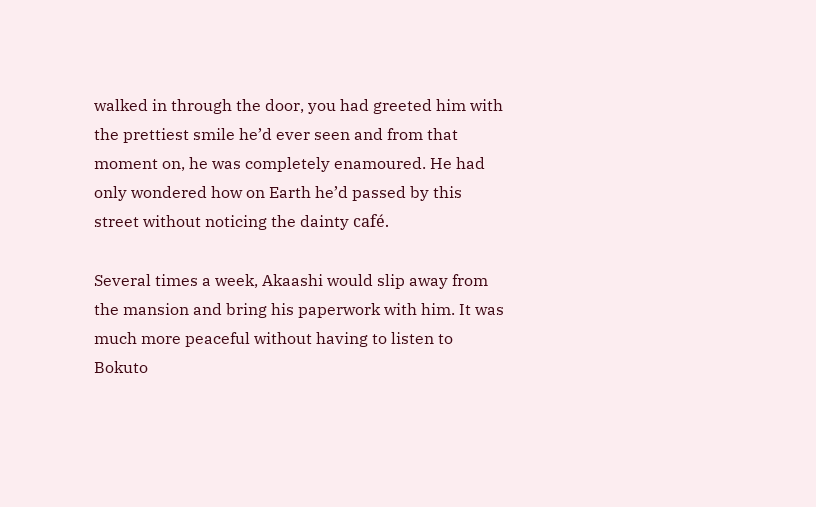walked in through the door, you had greeted him with the prettiest smile he’d ever seen and from that moment on, he was completely enamoured. He had only wondered how on Earth he’d passed by this street without noticing the dainty café.

Several times a week, Akaashi would slip away from the mansion and bring his paperwork with him. It was much more peaceful without having to listen to Bokuto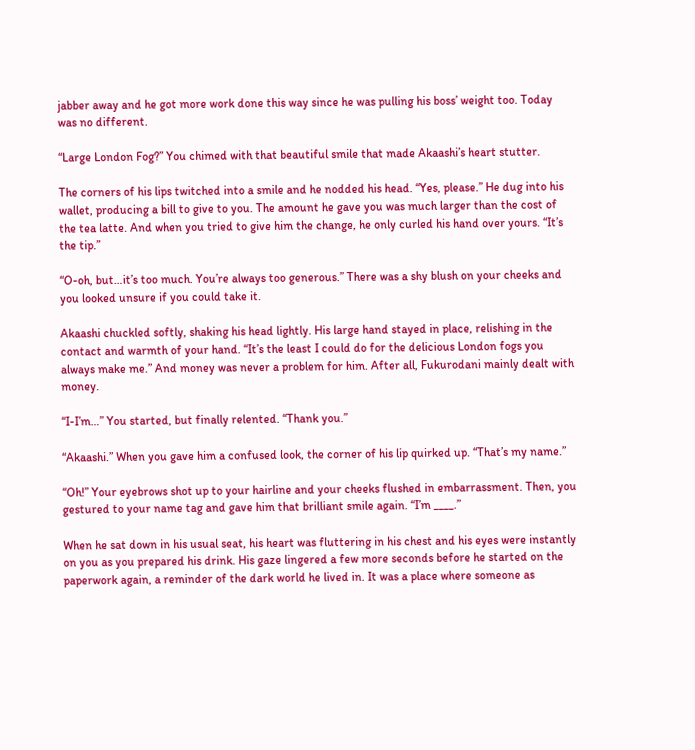jabber away and he got more work done this way since he was pulling his boss’ weight too. Today was no different.

“Large London Fog?” You chimed with that beautiful smile that made Akaashi’s heart stutter.

The corners of his lips twitched into a smile and he nodded his head. “Yes, please.” He dug into his wallet, producing a bill to give to you. The amount he gave you was much larger than the cost of the tea latte. And when you tried to give him the change, he only curled his hand over yours. “It’s the tip.”

“O-oh, but…it’s too much. You’re always too generous.” There was a shy blush on your cheeks and you looked unsure if you could take it.

Akaashi chuckled softly, shaking his head lightly. His large hand stayed in place, relishing in the contact and warmth of your hand. “It’s the least I could do for the delicious London fogs you always make me.” And money was never a problem for him. After all, Fukurodani mainly dealt with money.

“I-I’m…” You started, but finally relented. “Thank you.”

“Akaashi.” When you gave him a confused look, the corner of his lip quirked up. “That’s my name.”

“Oh!” Your eyebrows shot up to your hairline and your cheeks flushed in embarrassment. Then, you gestured to your name tag and gave him that brilliant smile again. “I’m ____.”

When he sat down in his usual seat, his heart was fluttering in his chest and his eyes were instantly on you as you prepared his drink. His gaze lingered a few more seconds before he started on the paperwork again, a reminder of the dark world he lived in. It was a place where someone as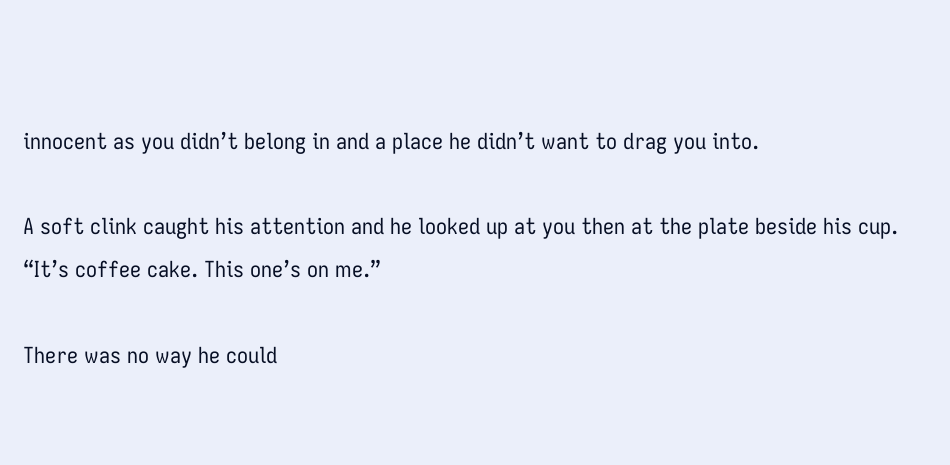innocent as you didn’t belong in and a place he didn’t want to drag you into.

A soft clink caught his attention and he looked up at you then at the plate beside his cup. “It’s coffee cake. This one’s on me.”

There was no way he could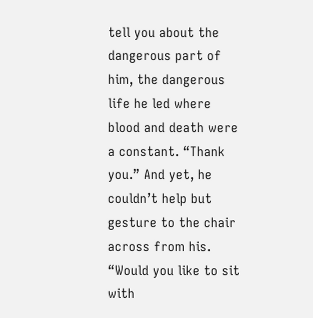tell you about the dangerous part of him, the dangerous life he led where blood and death were a constant. “Thank you.” And yet, he couldn’t help but gesture to the chair across from his. “Would you like to sit with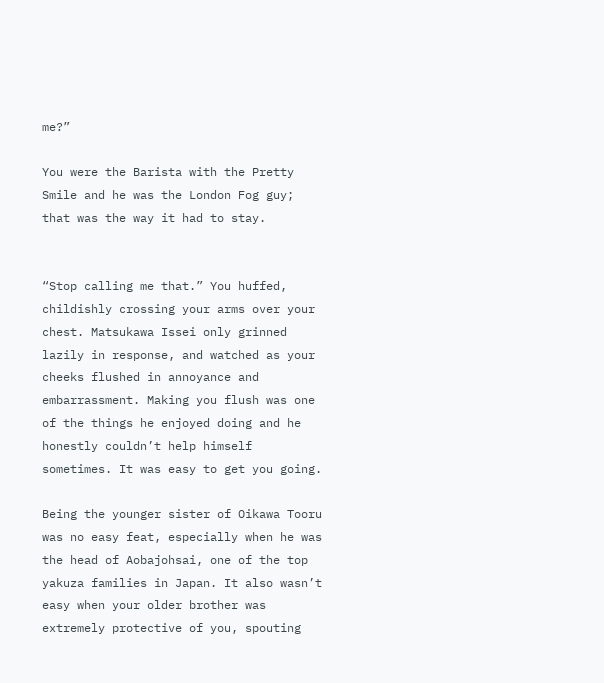me?”

You were the Barista with the Pretty Smile and he was the London Fog guy; that was the way it had to stay.


“Stop calling me that.” You huffed, childishly crossing your arms over your chest. Matsukawa Issei only grinned lazily in response, and watched as your cheeks flushed in annoyance and embarrassment. Making you flush was one of the things he enjoyed doing and he honestly couldn’t help himself sometimes. It was easy to get you going.

Being the younger sister of Oikawa Tooru was no easy feat, especially when he was the head of Aobajohsai, one of the top yakuza families in Japan. It also wasn’t easy when your older brother was extremely protective of you, spouting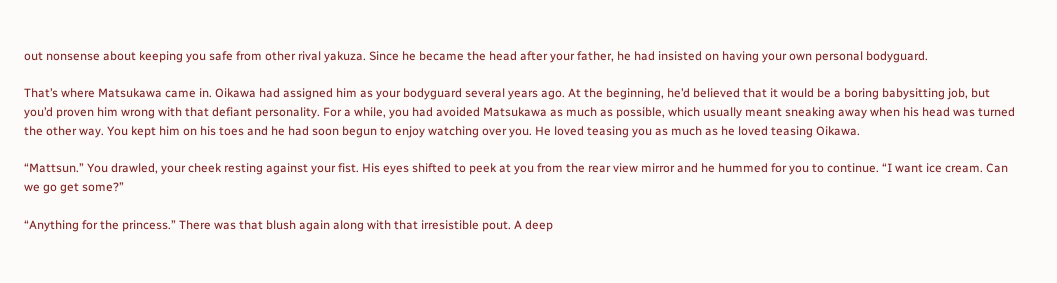out nonsense about keeping you safe from other rival yakuza. Since he became the head after your father, he had insisted on having your own personal bodyguard.

That’s where Matsukawa came in. Oikawa had assigned him as your bodyguard several years ago. At the beginning, he’d believed that it would be a boring babysitting job, but you’d proven him wrong with that defiant personality. For a while, you had avoided Matsukawa as much as possible, which usually meant sneaking away when his head was turned the other way. You kept him on his toes and he had soon begun to enjoy watching over you. He loved teasing you as much as he loved teasing Oikawa.

“Mattsun.” You drawled, your cheek resting against your fist. His eyes shifted to peek at you from the rear view mirror and he hummed for you to continue. “I want ice cream. Can we go get some?”

“Anything for the princess.” There was that blush again along with that irresistible pout. A deep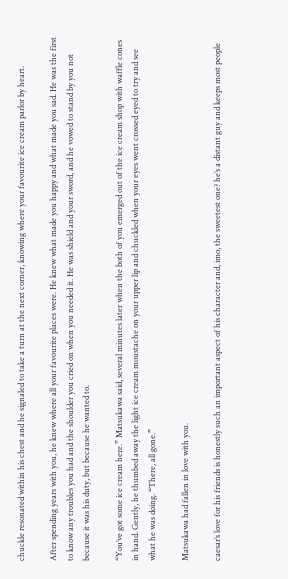chuckle resonated within his chest and he signaled to take a turn at the next corner, knowing where your favourite ice cream parlor by heart.

After spending years with you, he knew where all your favourite places were. He knew what made you happy and what made you sad. He was the first to know any troubles you had and the shoulder you cried on when you needed it. He was shield and your sword, and he vowed to stand by you not because it was his duty, but because he wanted to.

“You’ve got some ice cream here.” Matsukawa said, several minutes later when the both of you emerged out of the ice cream shop with waffle cones in hand. Gently, he thumbed away the light ice cream moustache on your upper lip and chuckled when your eyes went crossed eyed to try and see what he was doing. “There, all gone.”

Matsukawa had fallen in love with you.

caesar’s love for his friends is honestly such an important aspect of his character and, imo, the sweetest one? he’s a distant guy and keeps most people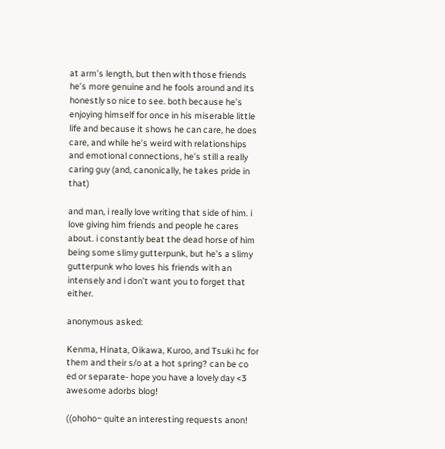at arm’s length, but then with those friends he’s more genuine and he fools around and its honestly so nice to see. both because he’s enjoying himself for once in his miserable little life and because it shows he can care, he does care, and while he’s weird with relationships and emotional connections, he’s still a really caring guy (and, canonically, he takes pride in that)

and man, i really love writing that side of him. i love giving him friends and people he cares about. i constantly beat the dead horse of him being some slimy gutterpunk, but he’s a slimy gutterpunk who loves his friends with an intensely and i don’t want you to forget that either.

anonymous asked:

Kenma, Hinata, Oikawa, Kuroo, and Tsuki hc for them and their s/o at a hot spring? can be co ed or separate- hope you have a lovely day <3 awesome adorbs blog!

((ohoho~ quite an interesting requests anon!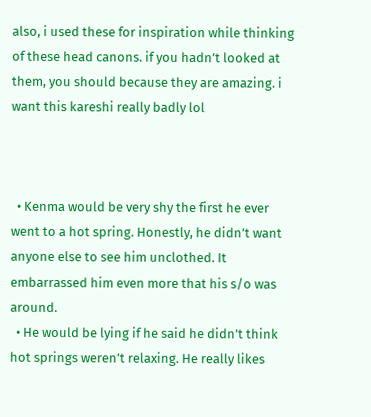also, i used these for inspiration while thinking of these head canons. if you hadn’t looked at them, you should because they are amazing. i want this kareshi really badly lol



  • Kenma would be very shy the first he ever went to a hot spring. Honestly, he didn’t want anyone else to see him unclothed. It embarrassed him even more that his s/o was around.
  • He would be lying if he said he didn’t think hot springs weren’t relaxing. He really likes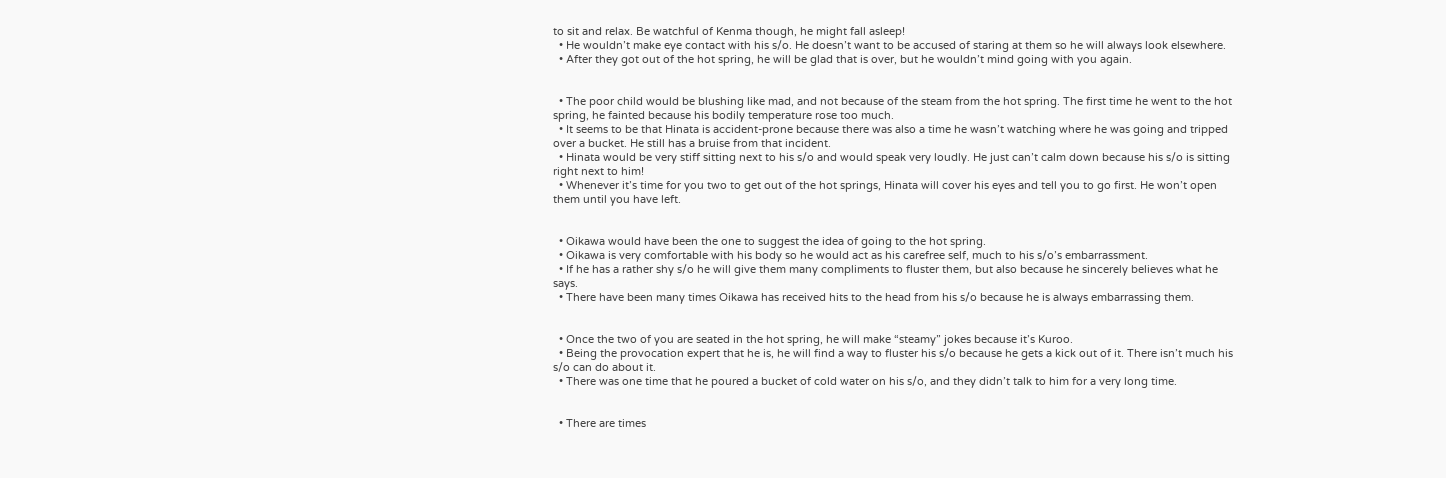to sit and relax. Be watchful of Kenma though, he might fall asleep!
  • He wouldn’t make eye contact with his s/o. He doesn’t want to be accused of staring at them so he will always look elsewhere.
  • After they got out of the hot spring, he will be glad that is over, but he wouldn’t mind going with you again.


  • The poor child would be blushing like mad, and not because of the steam from the hot spring. The first time he went to the hot spring, he fainted because his bodily temperature rose too much.
  • It seems to be that Hinata is accident-prone because there was also a time he wasn’t watching where he was going and tripped over a bucket. He still has a bruise from that incident.
  • Hinata would be very stiff sitting next to his s/o and would speak very loudly. He just can’t calm down because his s/o is sitting right next to him!
  • Whenever it’s time for you two to get out of the hot springs, Hinata will cover his eyes and tell you to go first. He won’t open them until you have left.


  • Oikawa would have been the one to suggest the idea of going to the hot spring.
  • Oikawa is very comfortable with his body so he would act as his carefree self, much to his s/o’s embarrassment.
  • If he has a rather shy s/o he will give them many compliments to fluster them, but also because he sincerely believes what he says.
  • There have been many times Oikawa has received hits to the head from his s/o because he is always embarrassing them.


  • Once the two of you are seated in the hot spring, he will make “steamy” jokes because it’s Kuroo.
  • Being the provocation expert that he is, he will find a way to fluster his s/o because he gets a kick out of it. There isn’t much his s/o can do about it.
  • There was one time that he poured a bucket of cold water on his s/o, and they didn’t talk to him for a very long time.


  • There are times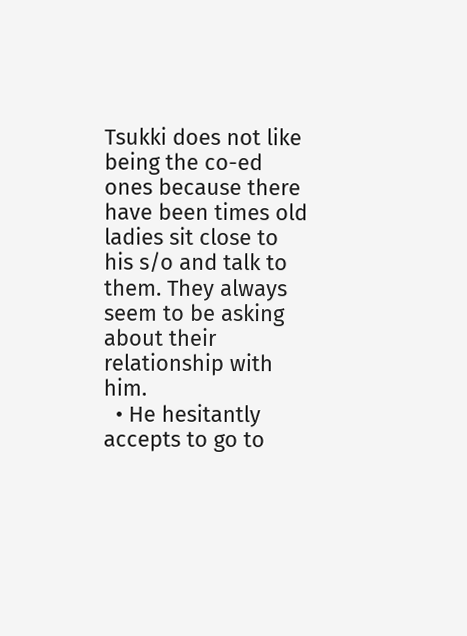Tsukki does not like being the co-ed ones because there have been times old ladies sit close to his s/o and talk to them. They always seem to be asking about their relationship with him.
  • He hesitantly accepts to go to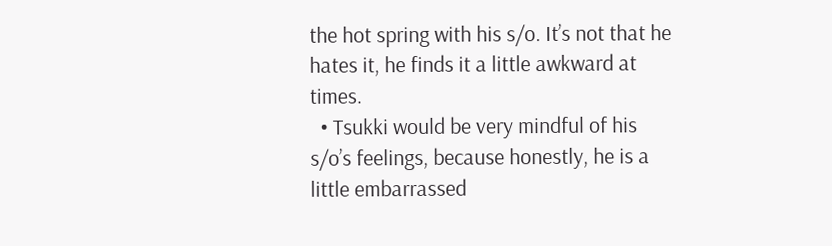the hot spring with his s/o. It’s not that he hates it, he finds it a little awkward at times.
  • Tsukki would be very mindful of his s/o’s feelings, because honestly, he is a little embarrassed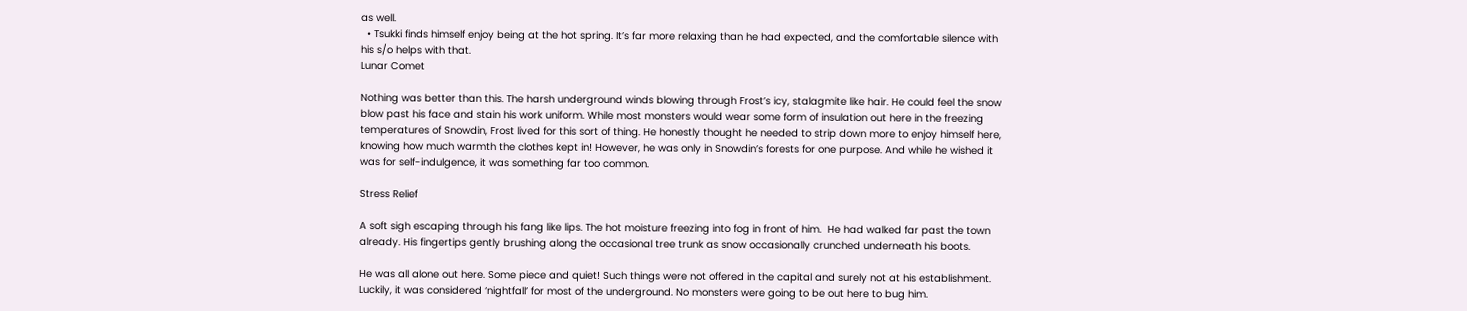as well.
  • Tsukki finds himself enjoy being at the hot spring. It’s far more relaxing than he had expected, and the comfortable silence with his s/o helps with that.
Lunar Comet

Nothing was better than this. The harsh underground winds blowing through Frost’s icy, stalagmite like hair. He could feel the snow blow past his face and stain his work uniform. While most monsters would wear some form of insulation out here in the freezing temperatures of Snowdin, Frost lived for this sort of thing. He honestly thought he needed to strip down more to enjoy himself here, knowing how much warmth the clothes kept in! However, he was only in Snowdin’s forests for one purpose. And while he wished it was for self-indulgence, it was something far too common.

Stress Relief

A soft sigh escaping through his fang like lips. The hot moisture freezing into fog in front of him.  He had walked far past the town already. His fingertips gently brushing along the occasional tree trunk as snow occasionally crunched underneath his boots.

He was all alone out here. Some piece and quiet! Such things were not offered in the capital and surely not at his establishment. Luckily, it was considered ‘nightfall’ for most of the underground. No monsters were going to be out here to bug him.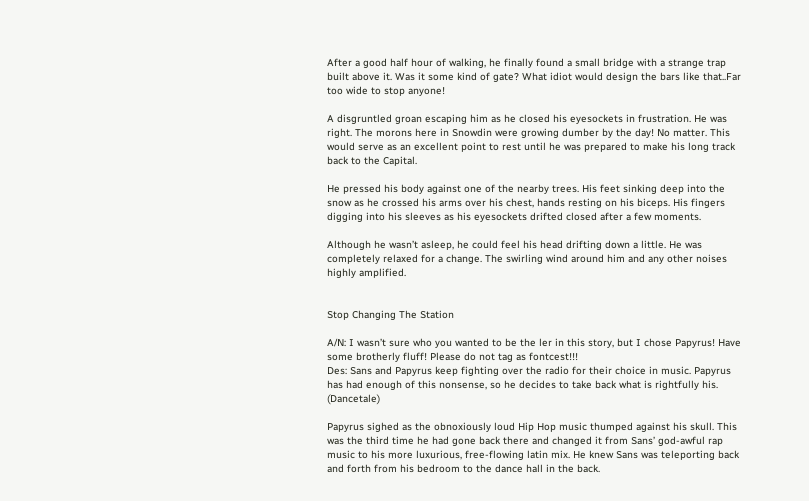After a good half hour of walking, he finally found a small bridge with a strange trap built above it. Was it some kind of gate? What idiot would design the bars like that..Far too wide to stop anyone!

A disgruntled groan escaping him as he closed his eyesockets in frustration. He was right. The morons here in Snowdin were growing dumber by the day! No matter. This would serve as an excellent point to rest until he was prepared to make his long track back to the Capital.

He pressed his body against one of the nearby trees. His feet sinking deep into the snow as he crossed his arms over his chest, hands resting on his biceps. His fingers digging into his sleeves as his eyesockets drifted closed after a few moments.

Although he wasn’t asleep, he could feel his head drifting down a little. He was completely relaxed for a change. The swirling wind around him and any other noises highly amplified.


Stop Changing The Station

A/N: I wasn’t sure who you wanted to be the ler in this story, but I chose Papyrus! Have some brotherly fluff! Please do not tag as fontcest!!!
Des: Sans and Papyrus keep fighting over the radio for their choice in music. Papyrus has had enough of this nonsense, so he decides to take back what is rightfully his. (Dancetale)

Papyrus sighed as the obnoxiously loud Hip Hop music thumped against his skull. This was the third time he had gone back there and changed it from Sans’ god-awful rap music to his more luxurious, free-flowing latin mix. He knew Sans was teleporting back and forth from his bedroom to the dance hall in the back.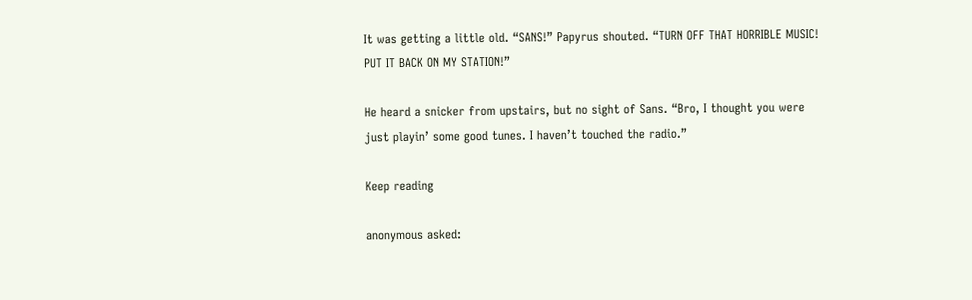It was getting a little old. “SANS!” Papyrus shouted. “TURN OFF THAT HORRIBLE MUSIC! PUT IT BACK ON MY STATION!”

He heard a snicker from upstairs, but no sight of Sans. “Bro, I thought you were just playin’ some good tunes. I haven’t touched the radio.”

Keep reading

anonymous asked: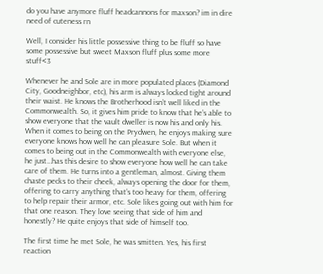do you have anymore fluff headcannons for maxson? im in dire need of cuteness rn

Well, I consider his little possessive thing to be fluff so have some possessive but sweet Maxson fluff plus some more stuff<3

Whenever he and Sole are in more populated places (Diamond City, Goodneighbor, etc), his arm is always locked tight around their waist. He knows the Brotherhood isn’t well liked in the Commonwealth. So, it gives him pride to know that he’s able to show everyone that the vault dweller is now his and only his. When it comes to being on the Prydwen, he enjoys making sure everyone knows how well he can pleasure Sole. But when it comes to being out in the Commonwealth with everyone else, he just…has this desire to show everyone how well he can take care of them. He turns into a gentleman, almost. Giving them chaste pecks to their cheek, always opening the door for them, offering to carry anything that’s too heavy for them, offering to help repair their armor, etc. Sole likes going out with him for that one reason. They love seeing that side of him and honestly? He quite enjoys that side of himself too.

The first time he met Sole, he was smitten. Yes, his first reaction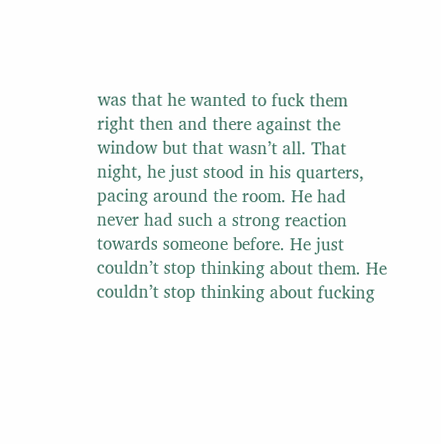was that he wanted to fuck them right then and there against the window but that wasn’t all. That night, he just stood in his quarters, pacing around the room. He had never had such a strong reaction towards someone before. He just couldn’t stop thinking about them. He couldn’t stop thinking about fucking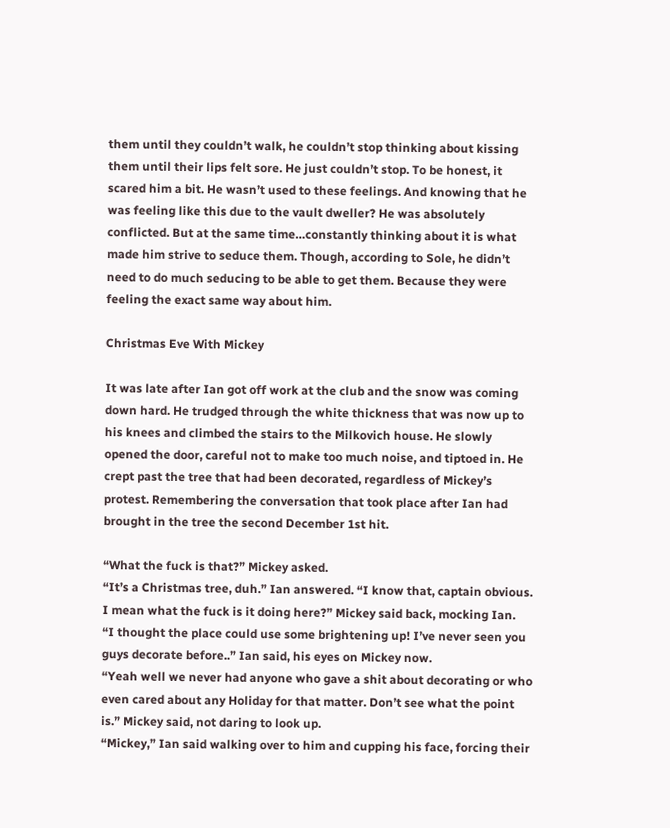them until they couldn’t walk, he couldn’t stop thinking about kissing them until their lips felt sore. He just couldn’t stop. To be honest, it scared him a bit. He wasn’t used to these feelings. And knowing that he was feeling like this due to the vault dweller? He was absolutely conflicted. But at the same time…constantly thinking about it is what made him strive to seduce them. Though, according to Sole, he didn’t need to do much seducing to be able to get them. Because they were feeling the exact same way about him.

Christmas Eve With Mickey

It was late after Ian got off work at the club and the snow was coming down hard. He trudged through the white thickness that was now up to his knees and climbed the stairs to the Milkovich house. He slowly opened the door, careful not to make too much noise, and tiptoed in. He crept past the tree that had been decorated, regardless of Mickey’s protest. Remembering the conversation that took place after Ian had brought in the tree the second December 1st hit.

“What the fuck is that?” Mickey asked.
“It’s a Christmas tree, duh.” Ian answered. “I know that, captain obvious. I mean what the fuck is it doing here?” Mickey said back, mocking Ian.
“I thought the place could use some brightening up! I’ve never seen you guys decorate before..” Ian said, his eyes on Mickey now.
“Yeah well we never had anyone who gave a shit about decorating or who even cared about any Holiday for that matter. Don’t see what the point is.” Mickey said, not daring to look up.
“Mickey,” Ian said walking over to him and cupping his face, forcing their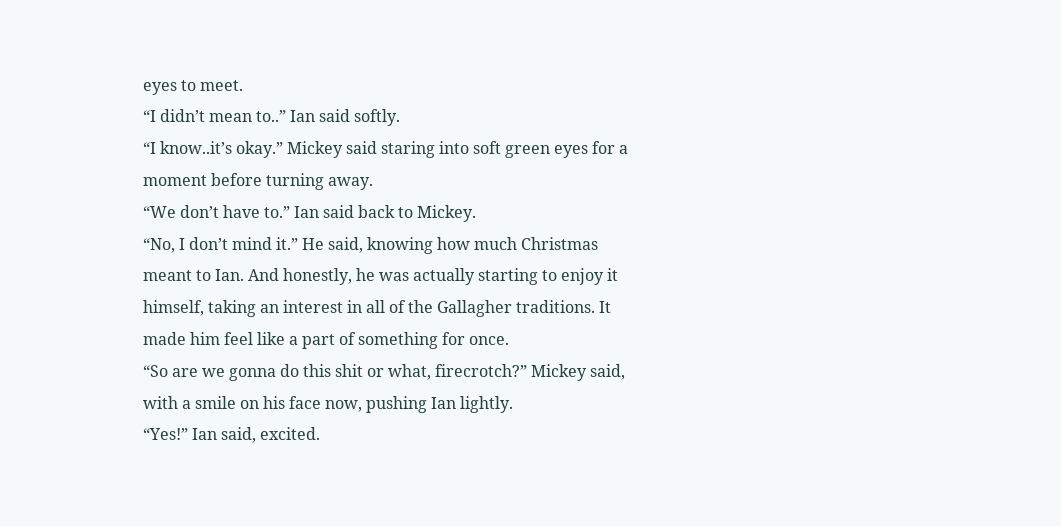eyes to meet.
“I didn’t mean to..” Ian said softly.
“I know..it’s okay.” Mickey said staring into soft green eyes for a moment before turning away.
“We don’t have to.” Ian said back to Mickey.
“No, I don’t mind it.” He said, knowing how much Christmas meant to Ian. And honestly, he was actually starting to enjoy it himself, taking an interest in all of the Gallagher traditions. It made him feel like a part of something for once.
“So are we gonna do this shit or what, firecrotch?” Mickey said, with a smile on his face now, pushing Ian lightly.
“Yes!” Ian said, excited.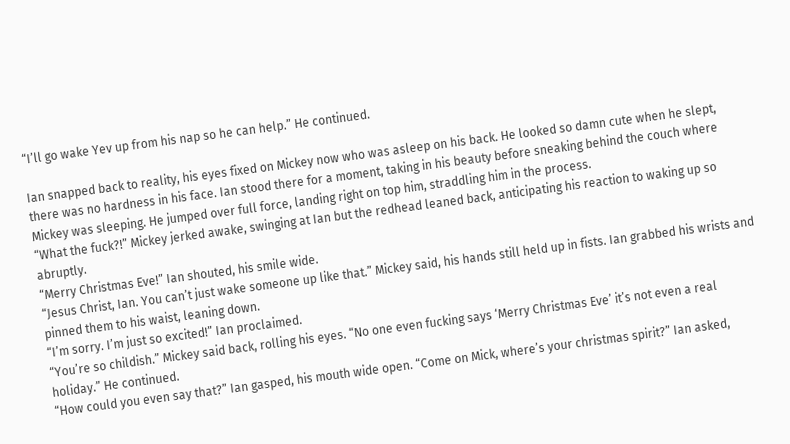“I’ll go wake Yev up from his nap so he can help.” He continued.

Ian snapped back to reality, his eyes fixed on Mickey now who was asleep on his back. He looked so damn cute when he slept, there was no hardness in his face. Ian stood there for a moment, taking in his beauty before sneaking behind the couch where Mickey was sleeping. He jumped over full force, landing right on top him, straddling him in the process.
“What the fuck?!” Mickey jerked awake, swinging at Ian but the redhead leaned back, anticipating his reaction to waking up so abruptly.
“Merry Christmas Eve!” Ian shouted, his smile wide.
“Jesus Christ, Ian. You can’t just wake someone up like that.” Mickey said, his hands still held up in fists. Ian grabbed his wrists and pinned them to his waist, leaning down.
“I’m sorry. I’m just so excited!” Ian proclaimed.
“You’re so childish.” Mickey said back, rolling his eyes. “No one even fucking says ‘Merry Christmas Eve’ it’s not even a real holiday.” He continued.
“How could you even say that?” Ian gasped, his mouth wide open. “Come on Mick, where’s your christmas spirit?” Ian asked,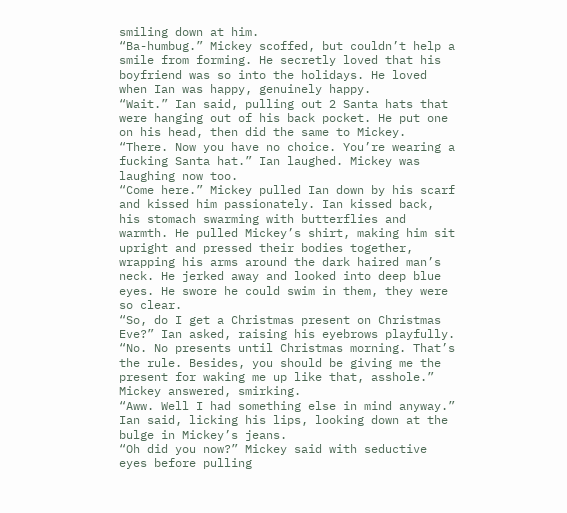smiling down at him.
“Ba-humbug.” Mickey scoffed, but couldn’t help a smile from forming. He secretly loved that his boyfriend was so into the holidays. He loved when Ian was happy, genuinely happy.
“Wait.” Ian said, pulling out 2 Santa hats that were hanging out of his back pocket. He put one on his head, then did the same to Mickey. “There. Now you have no choice. You’re wearing a fucking Santa hat.” Ian laughed. Mickey was laughing now too.
“Come here.” Mickey pulled Ian down by his scarf and kissed him passionately. Ian kissed back, his stomach swarming with butterflies and warmth. He pulled Mickey’s shirt, making him sit upright and pressed their bodies together, wrapping his arms around the dark haired man’s neck. He jerked away and looked into deep blue eyes. He swore he could swim in them, they were so clear.
“So, do I get a Christmas present on Christmas Eve?” Ian asked, raising his eyebrows playfully.
“No. No presents until Christmas morning. That’s the rule. Besides, you should be giving me the present for waking me up like that, asshole.” Mickey answered, smirking.
“Aww. Well I had something else in mind anyway.” Ian said, licking his lips, looking down at the bulge in Mickey’s jeans.
“Oh did you now?” Mickey said with seductive eyes before pulling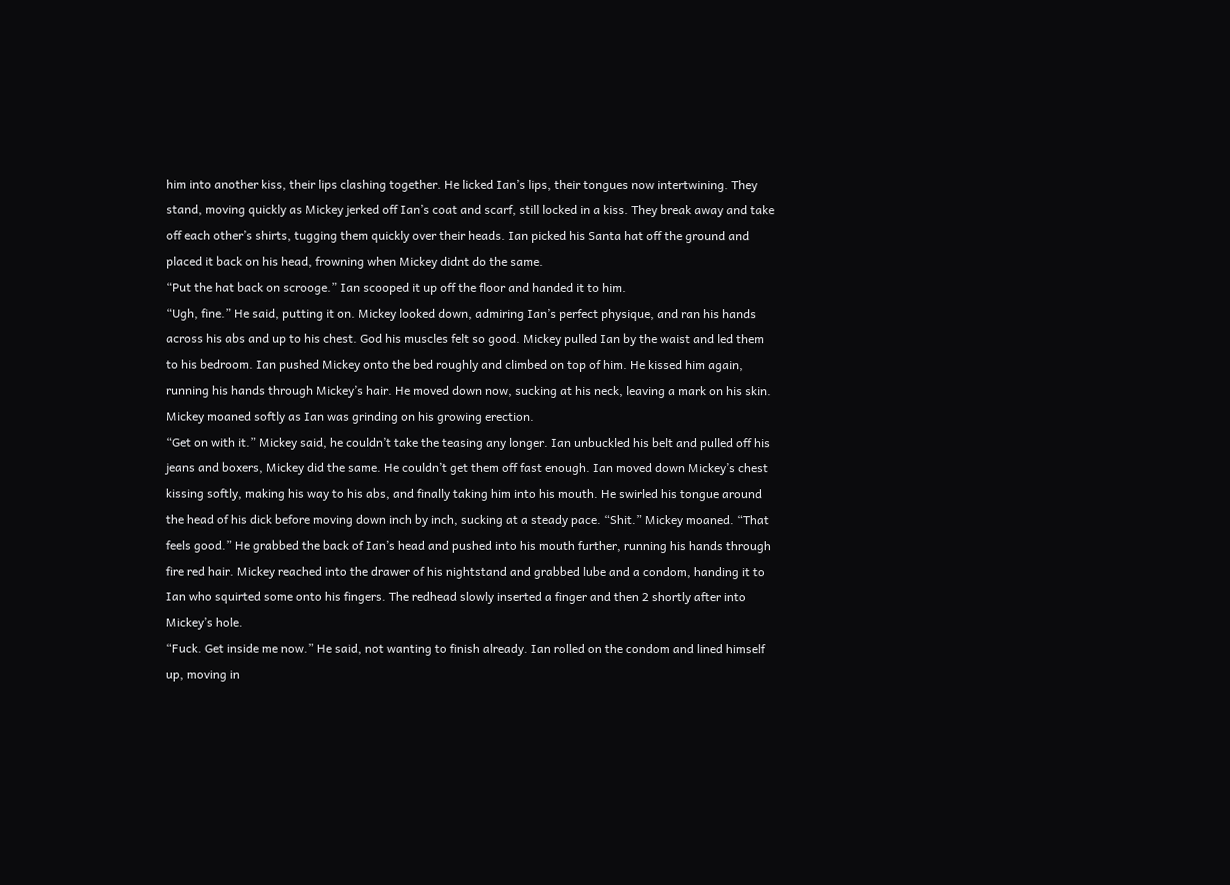him into another kiss, their lips clashing together. He licked Ian’s lips, their tongues now intertwining. They stand, moving quickly as Mickey jerked off Ian’s coat and scarf, still locked in a kiss. They break away and take off each other’s shirts, tugging them quickly over their heads. Ian picked his Santa hat off the ground and placed it back on his head, frowning when Mickey didnt do the same.
“Put the hat back on scrooge.” Ian scooped it up off the floor and handed it to him.
“Ugh, fine.” He said, putting it on. Mickey looked down, admiring Ian’s perfect physique, and ran his hands across his abs and up to his chest. God his muscles felt so good. Mickey pulled Ian by the waist and led them to his bedroom. Ian pushed Mickey onto the bed roughly and climbed on top of him. He kissed him again, running his hands through Mickey’s hair. He moved down now, sucking at his neck, leaving a mark on his skin. Mickey moaned softly as Ian was grinding on his growing erection.
“Get on with it.” Mickey said, he couldn’t take the teasing any longer. Ian unbuckled his belt and pulled off his jeans and boxers, Mickey did the same. He couldn’t get them off fast enough. Ian moved down Mickey’s chest kissing softly, making his way to his abs, and finally taking him into his mouth. He swirled his tongue around the head of his dick before moving down inch by inch, sucking at a steady pace. “Shit.” Mickey moaned. “That feels good.” He grabbed the back of Ian’s head and pushed into his mouth further, running his hands through fire red hair. Mickey reached into the drawer of his nightstand and grabbed lube and a condom, handing it to Ian who squirted some onto his fingers. The redhead slowly inserted a finger and then 2 shortly after into Mickey’s hole.
“Fuck. Get inside me now.” He said, not wanting to finish already. Ian rolled on the condom and lined himself up, moving in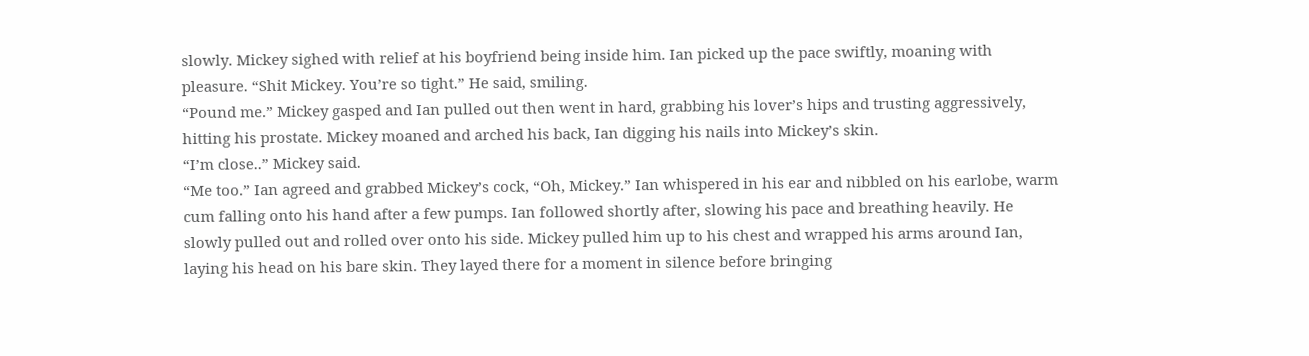slowly. Mickey sighed with relief at his boyfriend being inside him. Ian picked up the pace swiftly, moaning with pleasure. “Shit Mickey. You’re so tight.” He said, smiling.
“Pound me.” Mickey gasped and Ian pulled out then went in hard, grabbing his lover’s hips and trusting aggressively, hitting his prostate. Mickey moaned and arched his back, Ian digging his nails into Mickey’s skin.
“I’m close..” Mickey said.
“Me too.” Ian agreed and grabbed Mickey’s cock, “Oh, Mickey.” Ian whispered in his ear and nibbled on his earlobe, warm cum falling onto his hand after a few pumps. Ian followed shortly after, slowing his pace and breathing heavily. He slowly pulled out and rolled over onto his side. Mickey pulled him up to his chest and wrapped his arms around Ian, laying his head on his bare skin. They layed there for a moment in silence before bringing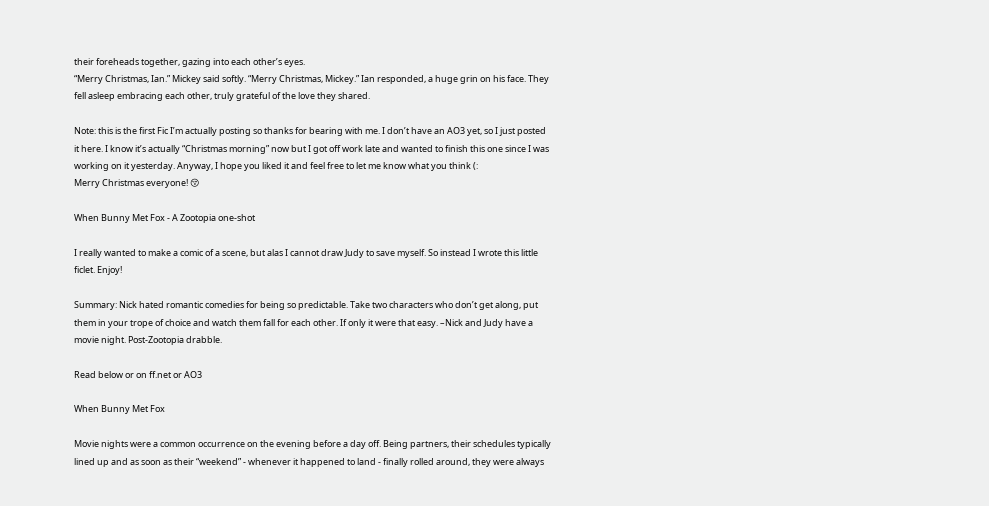their foreheads together, gazing into each other’s eyes.
“Merry Christmas, Ian.” Mickey said softly. “Merry Christmas, Mickey.” Ian responded, a huge grin on his face. They fell asleep embracing each other, truly grateful of the love they shared.

Note: this is the first Fic I’m actually posting so thanks for bearing with me. I don’t have an AO3 yet, so I just posted it here. I know it’s actually “Christmas morning” now but I got off work late and wanted to finish this one since I was working on it yesterday. Anyway, I hope you liked it and feel free to let me know what you think (:
Merry Christmas everyone! 😚

When Bunny Met Fox - A Zootopia one-shot

I really wanted to make a comic of a scene, but alas I cannot draw Judy to save myself. So instead I wrote this little ficlet. Enjoy!

Summary: Nick hated romantic comedies for being so predictable. Take two characters who don’t get along, put them in your trope of choice and watch them fall for each other. If only it were that easy. –Nick and Judy have a movie night. Post-Zootopia drabble.

Read below or on ff.net or AO3

When Bunny Met Fox

Movie nights were a common occurrence on the evening before a day off. Being partners, their schedules typically lined up and as soon as their “weekend” - whenever it happened to land - finally rolled around, they were always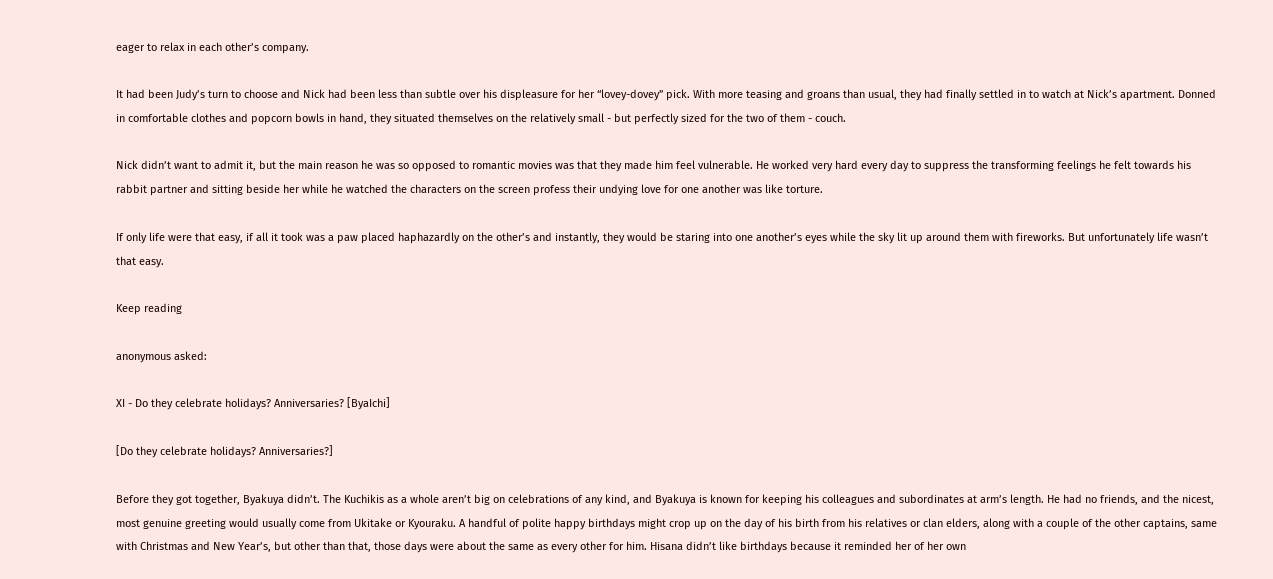eager to relax in each other’s company.

It had been Judy’s turn to choose and Nick had been less than subtle over his displeasure for her “lovey-dovey” pick. With more teasing and groans than usual, they had finally settled in to watch at Nick’s apartment. Donned in comfortable clothes and popcorn bowls in hand, they situated themselves on the relatively small - but perfectly sized for the two of them - couch.

Nick didn’t want to admit it, but the main reason he was so opposed to romantic movies was that they made him feel vulnerable. He worked very hard every day to suppress the transforming feelings he felt towards his rabbit partner and sitting beside her while he watched the characters on the screen profess their undying love for one another was like torture.

If only life were that easy, if all it took was a paw placed haphazardly on the other’s and instantly, they would be staring into one another’s eyes while the sky lit up around them with fireworks. But unfortunately life wasn’t that easy.

Keep reading

anonymous asked:

XI - Do they celebrate holidays? Anniversaries? [ByaIchi]

[Do they celebrate holidays? Anniversaries?]

Before they got together, Byakuya didn’t. The Kuchikis as a whole aren’t big on celebrations of any kind, and Byakuya is known for keeping his colleagues and subordinates at arm’s length. He had no friends, and the nicest, most genuine greeting would usually come from Ukitake or Kyouraku. A handful of polite happy birthdays might crop up on the day of his birth from his relatives or clan elders, along with a couple of the other captains, same with Christmas and New Year’s, but other than that, those days were about the same as every other for him. Hisana didn’t like birthdays because it reminded her of her own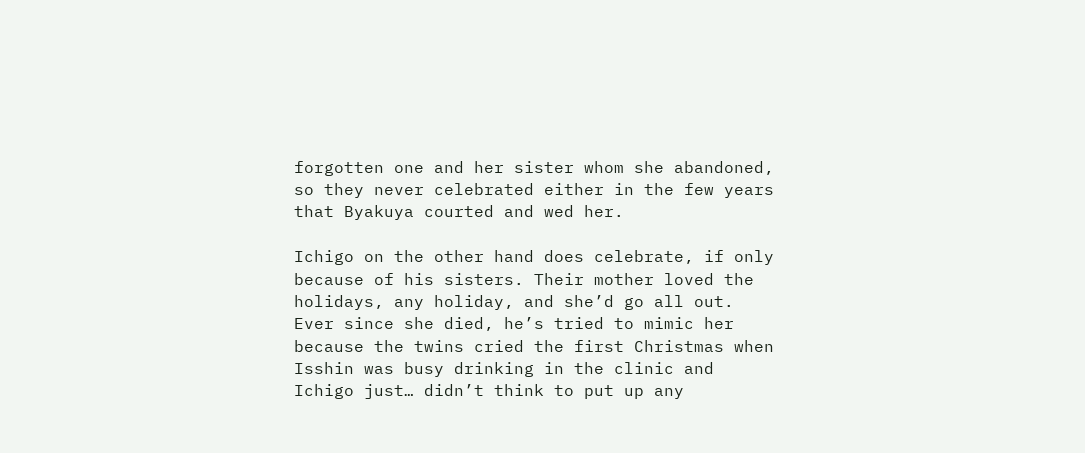forgotten one and her sister whom she abandoned, so they never celebrated either in the few years that Byakuya courted and wed her.

Ichigo on the other hand does celebrate, if only because of his sisters. Their mother loved the holidays, any holiday, and she’d go all out. Ever since she died, he’s tried to mimic her because the twins cried the first Christmas when Isshin was busy drinking in the clinic and Ichigo just… didn’t think to put up any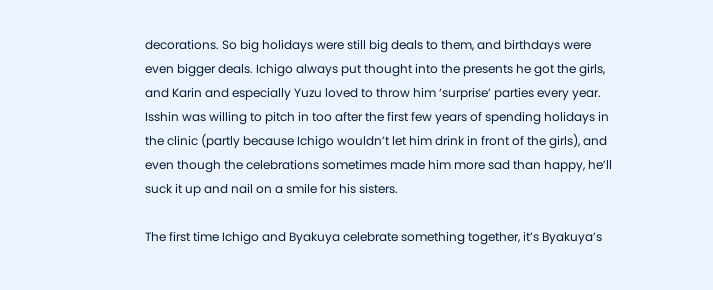decorations. So big holidays were still big deals to them, and birthdays were even bigger deals. Ichigo always put thought into the presents he got the girls, and Karin and especially Yuzu loved to throw him ‘surprise’ parties every year. Isshin was willing to pitch in too after the first few years of spending holidays in the clinic (partly because Ichigo wouldn’t let him drink in front of the girls), and even though the celebrations sometimes made him more sad than happy, he’ll suck it up and nail on a smile for his sisters.

The first time Ichigo and Byakuya celebrate something together, it’s Byakuya’s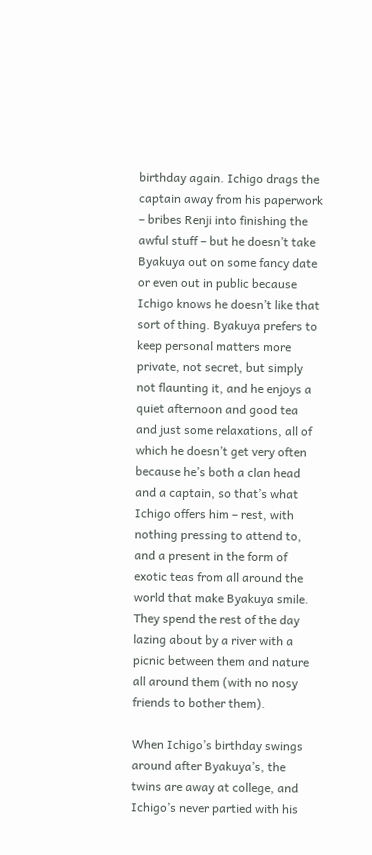birthday again. Ichigo drags the captain away from his paperwork – bribes Renji into finishing the awful stuff – but he doesn’t take Byakuya out on some fancy date or even out in public because Ichigo knows he doesn’t like that sort of thing. Byakuya prefers to keep personal matters more private, not secret, but simply not flaunting it, and he enjoys a quiet afternoon and good tea and just some relaxations, all of which he doesn’t get very often because he’s both a clan head and a captain, so that’s what Ichigo offers him – rest, with nothing pressing to attend to, and a present in the form of exotic teas from all around the world that make Byakuya smile. They spend the rest of the day lazing about by a river with a picnic between them and nature all around them (with no nosy friends to bother them).

When Ichigo’s birthday swings around after Byakuya’s, the twins are away at college, and Ichigo’s never partied with his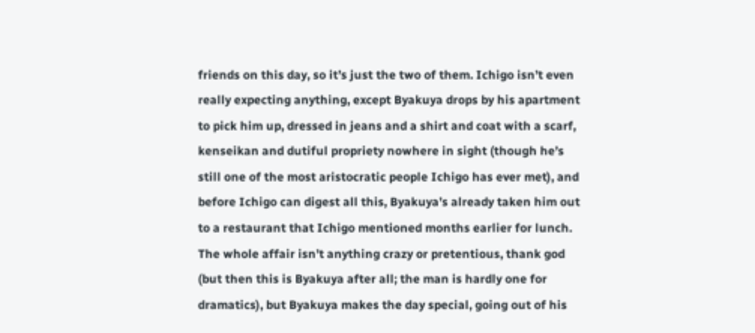friends on this day, so it’s just the two of them. Ichigo isn’t even really expecting anything, except Byakuya drops by his apartment to pick him up, dressed in jeans and a shirt and coat with a scarf, kenseikan and dutiful propriety nowhere in sight (though he’s still one of the most aristocratic people Ichigo has ever met), and before Ichigo can digest all this, Byakuya’s already taken him out to a restaurant that Ichigo mentioned months earlier for lunch. The whole affair isn’t anything crazy or pretentious, thank god (but then this is Byakuya after all; the man is hardly one for dramatics), but Byakuya makes the day special, going out of his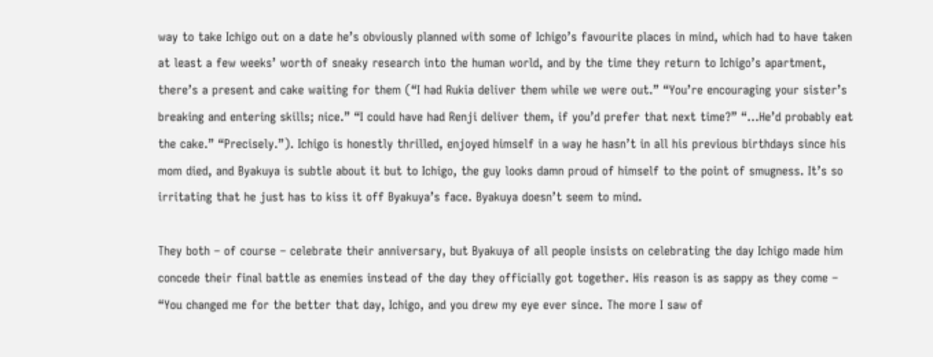way to take Ichigo out on a date he’s obviously planned with some of Ichigo’s favourite places in mind, which had to have taken at least a few weeks’ worth of sneaky research into the human world, and by the time they return to Ichigo’s apartment, there’s a present and cake waiting for them (“I had Rukia deliver them while we were out.” “You’re encouraging your sister’s breaking and entering skills; nice.” “I could have had Renji deliver them, if you’d prefer that next time?” “…He’d probably eat the cake.” “Precisely.”). Ichigo is honestly thrilled, enjoyed himself in a way he hasn’t in all his previous birthdays since his mom died, and Byakuya is subtle about it but to Ichigo, the guy looks damn proud of himself to the point of smugness. It’s so irritating that he just has to kiss it off Byakuya’s face. Byakuya doesn’t seem to mind.

They both – of course – celebrate their anniversary, but Byakuya of all people insists on celebrating the day Ichigo made him concede their final battle as enemies instead of the day they officially got together. His reason is as sappy as they come – “You changed me for the better that day, Ichigo, and you drew my eye ever since. The more I saw of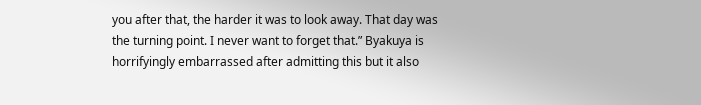you after that, the harder it was to look away. That day was the turning point. I never want to forget that.” Byakuya is horrifyingly embarrassed after admitting this but it also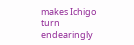makes Ichigo turn endearingly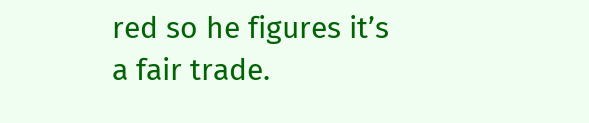red so he figures it’s a fair trade.